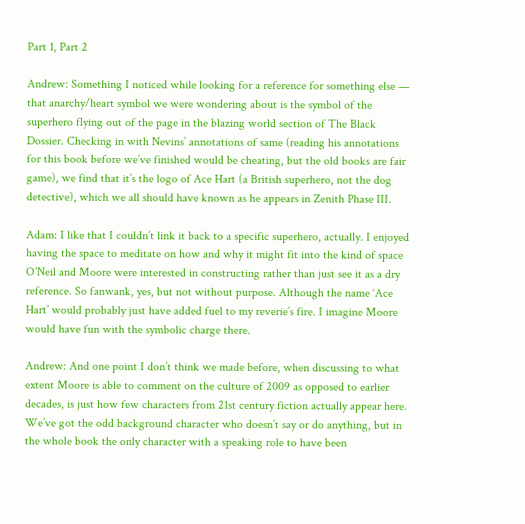Part 1, Part 2

Andrew: Something I noticed while looking for a reference for something else — that anarchy/heart symbol we were wondering about is the symbol of the superhero flying out of the page in the blazing world section of The Black Dossier. Checking in with Nevins’ annotations of same (reading his annotations for this book before we’ve finished would be cheating, but the old books are fair game), we find that it’s the logo of Ace Hart (a British superhero, not the dog detective), which we all should have known as he appears in Zenith Phase III.

Adam: I like that I couldn’t link it back to a specific superhero, actually. I enjoyed having the space to meditate on how and why it might fit into the kind of space O’Neil and Moore were interested in constructing rather than just see it as a dry reference. So fanwank, yes, but not without purpose. Although the name ‘Ace Hart’ would probably just have added fuel to my reverie’s fire. I imagine Moore would have fun with the symbolic charge there.

Andrew: And one point I don’t think we made before, when discussing to what extent Moore is able to comment on the culture of 2009 as opposed to earlier decades, is just how few characters from 21st century fiction actually appear here. We’ve got the odd background character who doesn’t say or do anything, but in the whole book the only character with a speaking role to have been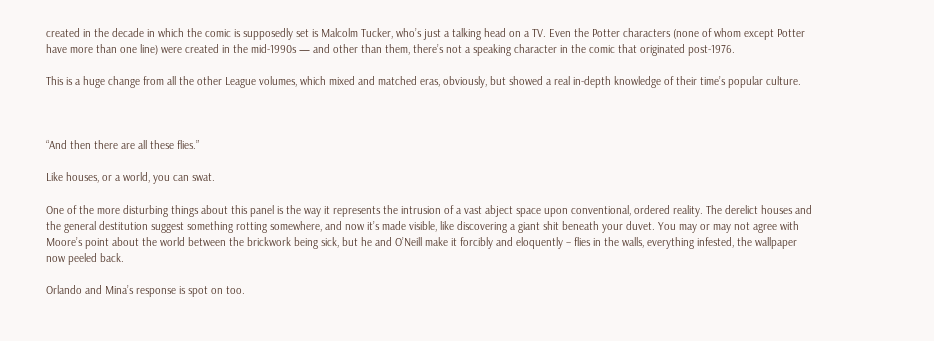created in the decade in which the comic is supposedly set is Malcolm Tucker, who’s just a talking head on a TV. Even the Potter characters (none of whom except Potter have more than one line) were created in the mid-1990s — and other than them, there’s not a speaking character in the comic that originated post-1976.

This is a huge change from all the other League volumes, which mixed and matched eras, obviously, but showed a real in-depth knowledge of their time’s popular culture.



“And then there are all these flies.”

Like houses, or a world, you can swat.

One of the more disturbing things about this panel is the way it represents the intrusion of a vast abject space upon conventional, ordered reality. The derelict houses and the general destitution suggest something rotting somewhere, and now it’s made visible, like discovering a giant shit beneath your duvet. You may or may not agree with Moore’s point about the world between the brickwork being sick, but he and O’Neill make it forcibly and eloquently – flies in the walls, everything infested, the wallpaper now peeled back.

Orlando and Mina’s response is spot on too.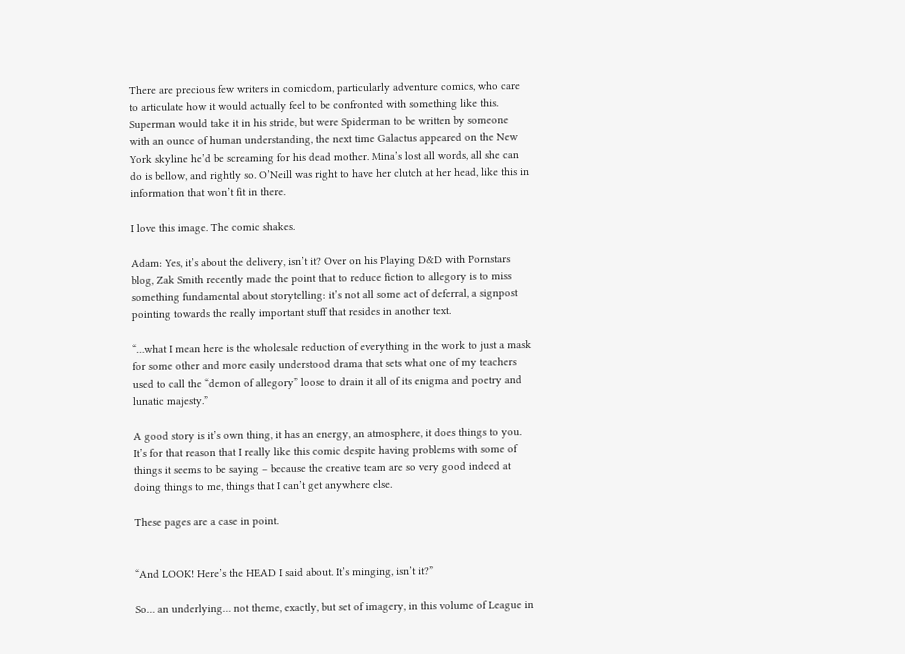There are precious few writers in comicdom, particularly adventure comics, who care to articulate how it would actually feel to be confronted with something like this. Superman would take it in his stride, but were Spiderman to be written by someone with an ounce of human understanding, the next time Galactus appeared on the New York skyline he’d be screaming for his dead mother. Mina’s lost all words, all she can do is bellow, and rightly so. O’Neill was right to have her clutch at her head, like this in information that won’t fit in there.

I love this image. The comic shakes.

Adam: Yes, it’s about the delivery, isn’t it? Over on his Playing D&D with Pornstars blog, Zak Smith recently made the point that to reduce fiction to allegory is to miss something fundamental about storytelling: it’s not all some act of deferral, a signpost pointing towards the really important stuff that resides in another text.

“…what I mean here is the wholesale reduction of everything in the work to just a mask for some other and more easily understood drama that sets what one of my teachers used to call the “demon of allegory” loose to drain it all of its enigma and poetry and lunatic majesty.”

A good story is it’s own thing, it has an energy, an atmosphere, it does things to you. It’s for that reason that I really like this comic despite having problems with some of things it seems to be saying – because the creative team are so very good indeed at doing things to me, things that I can’t get anywhere else.

These pages are a case in point.


“And LOOK! Here’s the HEAD I said about. It’s minging, isn’t it?”

So… an underlying… not theme, exactly, but set of imagery, in this volume of League in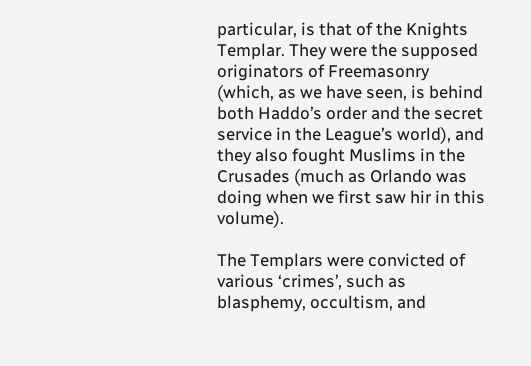particular, is that of the Knights Templar. They were the supposed originators of Freemasonry (which, as we have seen, is behind both Haddo’s order and the secret service in the League’s world), and they also fought Muslims in the Crusades (much as Orlando was doing when we first saw hir in this volume).

The Templars were convicted of various ‘crimes’, such as blasphemy, occultism, and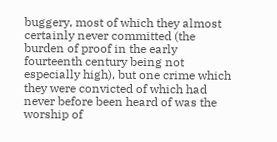buggery, most of which they almost certainly never committed (the burden of proof in the early fourteenth century being not especially high), but one crime which they were convicted of which had never before been heard of was the worship of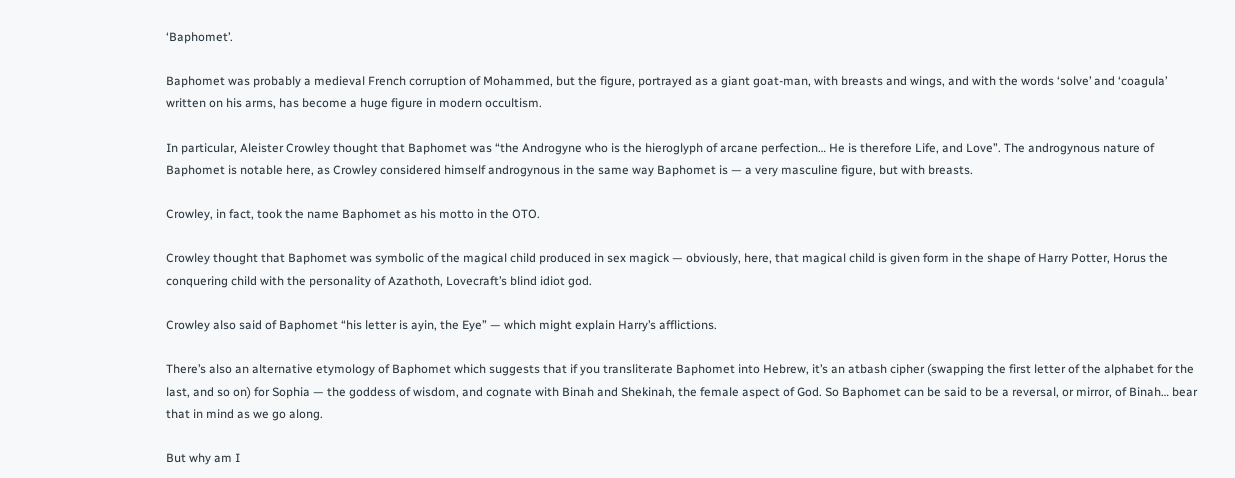‘Baphomet’.

Baphomet was probably a medieval French corruption of Mohammed, but the figure, portrayed as a giant goat-man, with breasts and wings, and with the words ‘solve’ and ‘coagula’ written on his arms, has become a huge figure in modern occultism.

In particular, Aleister Crowley thought that Baphomet was “the Androgyne who is the hieroglyph of arcane perfection… He is therefore Life, and Love”. The androgynous nature of Baphomet is notable here, as Crowley considered himself androgynous in the same way Baphomet is — a very masculine figure, but with breasts.

Crowley, in fact, took the name Baphomet as his motto in the OTO.

Crowley thought that Baphomet was symbolic of the magical child produced in sex magick — obviously, here, that magical child is given form in the shape of Harry Potter, Horus the conquering child with the personality of Azathoth, Lovecraft’s blind idiot god.

Crowley also said of Baphomet “his letter is ayin, the Eye” — which might explain Harry’s afflictions.

There’s also an alternative etymology of Baphomet which suggests that if you transliterate Baphomet into Hebrew, it’s an atbash cipher (swapping the first letter of the alphabet for the last, and so on) for Sophia — the goddess of wisdom, and cognate with Binah and Shekinah, the female aspect of God. So Baphomet can be said to be a reversal, or mirror, of Binah… bear that in mind as we go along.

But why am I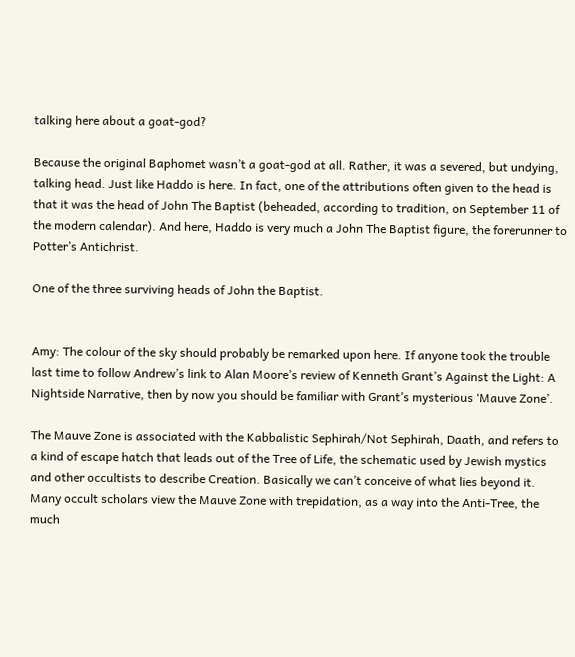talking here about a goat-god?

Because the original Baphomet wasn’t a goat-god at all. Rather, it was a severed, but undying, talking head. Just like Haddo is here. In fact, one of the attributions often given to the head is that it was the head of John The Baptist (beheaded, according to tradition, on September 11 of the modern calendar). And here, Haddo is very much a John The Baptist figure, the forerunner to Potter’s Antichrist.

One of the three surviving heads of John the Baptist.


Amy: The colour of the sky should probably be remarked upon here. If anyone took the trouble last time to follow Andrew’s link to Alan Moore’s review of Kenneth Grant’s Against the Light: A Nightside Narrative, then by now you should be familiar with Grant’s mysterious ‘Mauve Zone’.

The Mauve Zone is associated with the Kabbalistic Sephirah/Not Sephirah, Daath, and refers to a kind of escape hatch that leads out of the Tree of Life, the schematic used by Jewish mystics and other occultists to describe Creation. Basically we can’t conceive of what lies beyond it. Many occult scholars view the Mauve Zone with trepidation, as a way into the Anti-Tree, the much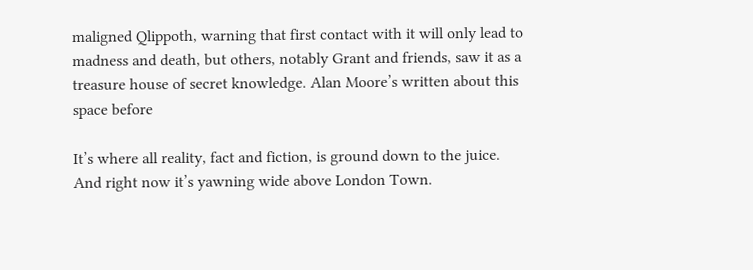maligned Qlippoth, warning that first contact with it will only lead to madness and death, but others, notably Grant and friends, saw it as a treasure house of secret knowledge. Alan Moore’s written about this space before

It’s where all reality, fact and fiction, is ground down to the juice. And right now it’s yawning wide above London Town.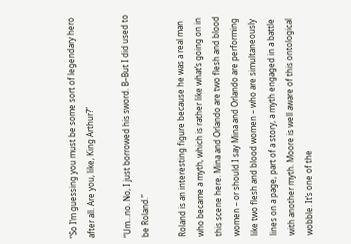“So I’m guessing you must be some sort of legendary hero after all. Are you, like, King Arthur?”

“Um…no. No, I just borrowed his sword. B–But I did used to be Roland.”

Roland is an interesting figure because he was a real man who became a myth, which is rather like what’s going on in this scene here. Mina and Orlando are two flesh and blood women – or should I say Mina and Orlando are performing like two flesh and blood women – who are simultaneously lines on a page, part of a story, a myth engaged in a battle with another myth. Moore is well aware of this ontological wobble. It’s one of the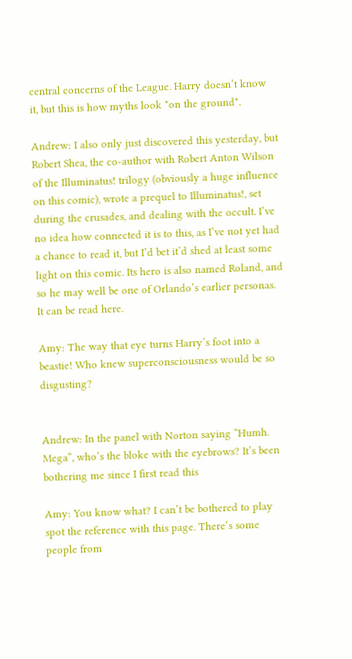central concerns of the League. Harry doesn’t know it, but this is how myths look *on the ground*.

Andrew: I also only just discovered this yesterday, but Robert Shea, the co-author with Robert Anton Wilson of the Illuminatus! trilogy (obviously a huge influence on this comic), wrote a prequel to Illuminatus!, set during the crusades, and dealing with the occult. I’ve no idea how connected it is to this, as I’ve not yet had a chance to read it, but I’d bet it’d shed at least some light on this comic. Its hero is also named Roland, and so he may well be one of Orlando’s earlier personas. It can be read here.

Amy: The way that eye turns Harry’s foot into a beastie! Who knew superconsciousness would be so disgusting?


Andrew: In the panel with Norton saying “Humh. Mega”, who’s the bloke with the eyebrows? It’s been bothering me since I first read this

Amy: You know what? I can’t be bothered to play spot the reference with this page. There’s some people from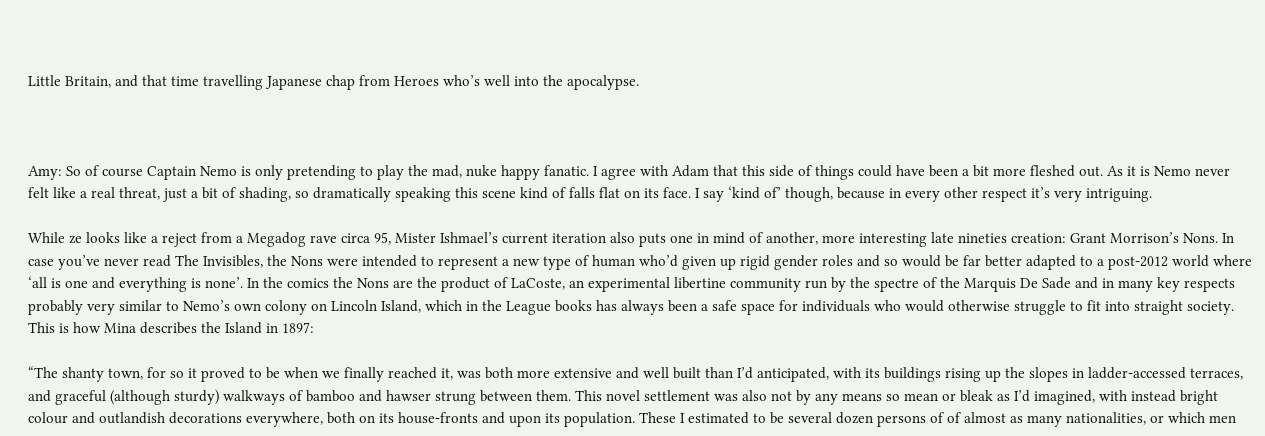Little Britain, and that time travelling Japanese chap from Heroes who’s well into the apocalypse.



Amy: So of course Captain Nemo is only pretending to play the mad, nuke happy fanatic. I agree with Adam that this side of things could have been a bit more fleshed out. As it is Nemo never felt like a real threat, just a bit of shading, so dramatically speaking this scene kind of falls flat on its face. I say ‘kind of’ though, because in every other respect it’s very intriguing.

While ze looks like a reject from a Megadog rave circa 95, Mister Ishmael’s current iteration also puts one in mind of another, more interesting late nineties creation: Grant Morrison’s Nons. In case you’ve never read The Invisibles, the Nons were intended to represent a new type of human who’d given up rigid gender roles and so would be far better adapted to a post-2012 world where ‘all is one and everything is none’. In the comics the Nons are the product of LaCoste, an experimental libertine community run by the spectre of the Marquis De Sade and in many key respects probably very similar to Nemo’s own colony on Lincoln Island, which in the League books has always been a safe space for individuals who would otherwise struggle to fit into straight society. This is how Mina describes the Island in 1897:

“The shanty town, for so it proved to be when we finally reached it, was both more extensive and well built than I’d anticipated, with its buildings rising up the slopes in ladder-accessed terraces, and graceful (although sturdy) walkways of bamboo and hawser strung between them. This novel settlement was also not by any means so mean or bleak as I’d imagined, with instead bright colour and outlandish decorations everywhere, both on its house-fronts and upon its population. These I estimated to be several dozen persons of of almost as many nationalities, or which men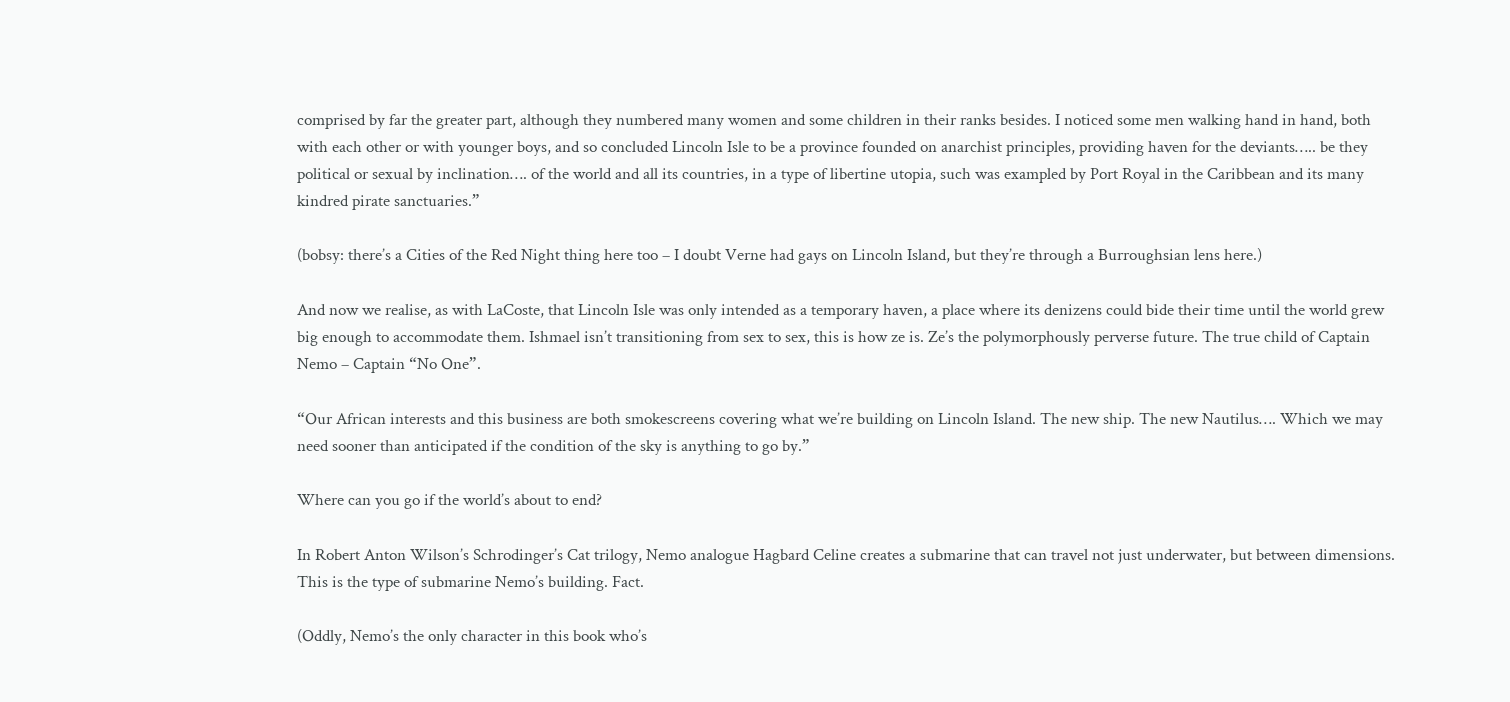comprised by far the greater part, although they numbered many women and some children in their ranks besides. I noticed some men walking hand in hand, both with each other or with younger boys, and so concluded Lincoln Isle to be a province founded on anarchist principles, providing haven for the deviants….. be they political or sexual by inclination…. of the world and all its countries, in a type of libertine utopia, such was exampled by Port Royal in the Caribbean and its many kindred pirate sanctuaries.”

(bobsy: there’s a Cities of the Red Night thing here too – I doubt Verne had gays on Lincoln Island, but they’re through a Burroughsian lens here.)

And now we realise, as with LaCoste, that Lincoln Isle was only intended as a temporary haven, a place where its denizens could bide their time until the world grew big enough to accommodate them. Ishmael isn’t transitioning from sex to sex, this is how ze is. Ze’s the polymorphously perverse future. The true child of Captain Nemo – Captain “No One”.

“Our African interests and this business are both smokescreens covering what we’re building on Lincoln Island. The new ship. The new Nautilus…. Which we may need sooner than anticipated if the condition of the sky is anything to go by.”

Where can you go if the world’s about to end?

In Robert Anton Wilson’s Schrodinger’s Cat trilogy, Nemo analogue Hagbard Celine creates a submarine that can travel not just underwater, but between dimensions. This is the type of submarine Nemo’s building. Fact.

(Oddly, Nemo’s the only character in this book who’s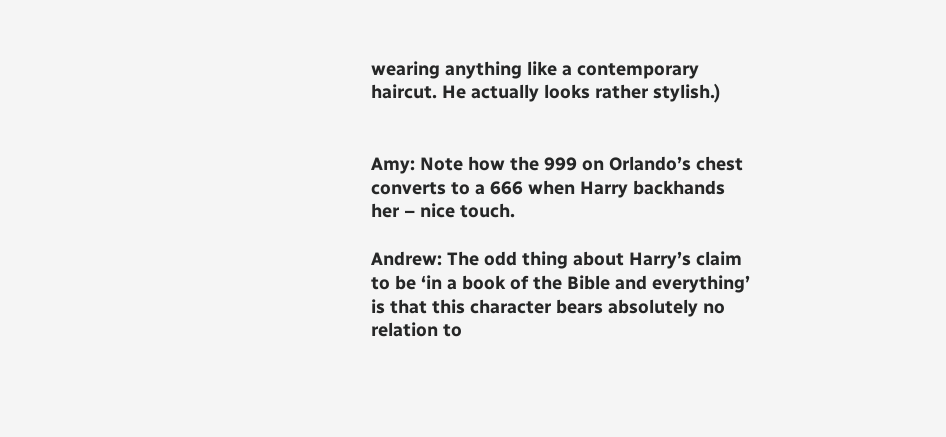wearing anything like a contemporary haircut. He actually looks rather stylish.)


Amy: Note how the 999 on Orlando’s chest converts to a 666 when Harry backhands her – nice touch.

Andrew: The odd thing about Harry’s claim to be ‘in a book of the Bible and everything’ is that this character bears absolutely no relation to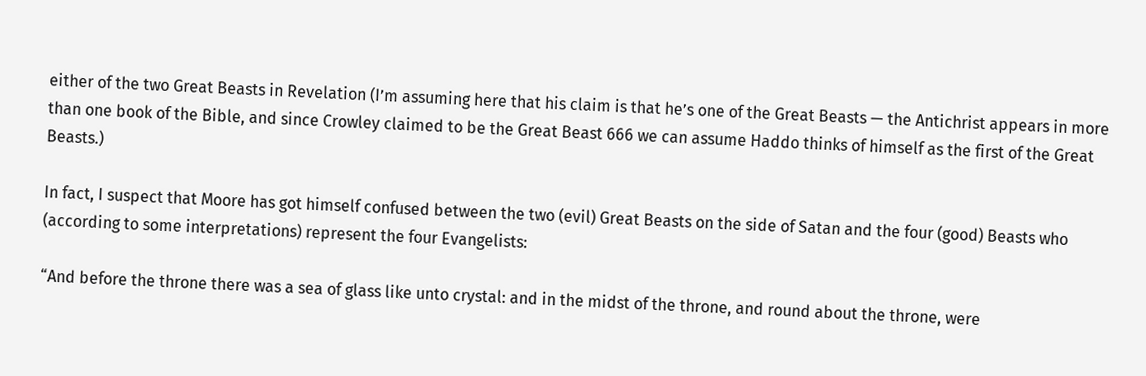either of the two Great Beasts in Revelation (I’m assuming here that his claim is that he’s one of the Great Beasts — the Antichrist appears in more than one book of the Bible, and since Crowley claimed to be the Great Beast 666 we can assume Haddo thinks of himself as the first of the Great Beasts.)

In fact, I suspect that Moore has got himself confused between the two (evil) Great Beasts on the side of Satan and the four (good) Beasts who (according to some interpretations) represent the four Evangelists:

“And before the throne there was a sea of glass like unto crystal: and in the midst of the throne, and round about the throne, were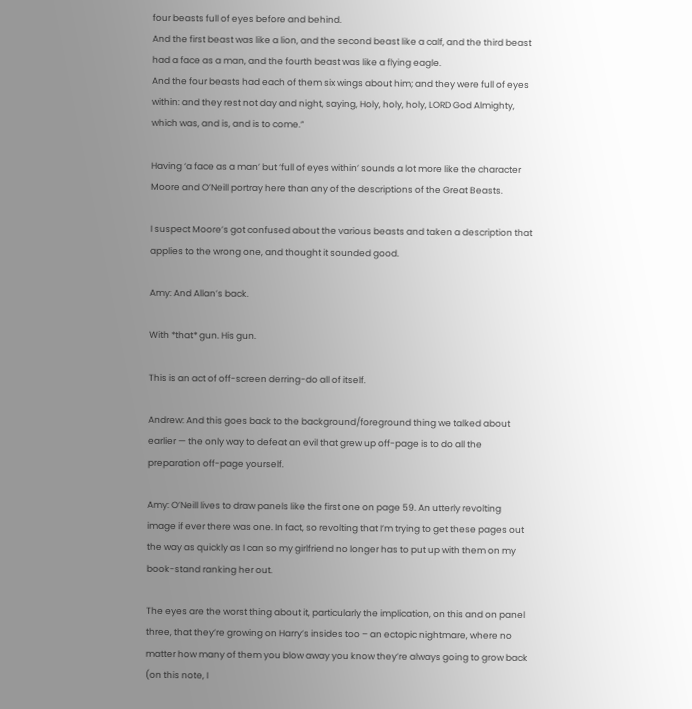four beasts full of eyes before and behind.
And the first beast was like a lion, and the second beast like a calf, and the third beast had a face as a man, and the fourth beast was like a flying eagle.
And the four beasts had each of them six wings about him; and they were full of eyes within: and they rest not day and night, saying, Holy, holy, holy, LORD God Almighty, which was, and is, and is to come.”

Having ‘a face as a man’ but ‘full of eyes within’ sounds a lot more like the character Moore and O’Neill portray here than any of the descriptions of the Great Beasts.

I suspect Moore’s got confused about the various beasts and taken a description that applies to the wrong one, and thought it sounded good.

Amy: And Allan’s back.

With *that* gun. His gun.

This is an act of off-screen derring-do all of itself.

Andrew: And this goes back to the background/foreground thing we talked about earlier — the only way to defeat an evil that grew up off-page is to do all the preparation off-page yourself.

Amy: O’Neill lives to draw panels like the first one on page 59. An utterly revolting image if ever there was one. In fact, so revolting that I’m trying to get these pages out the way as quickly as I can so my girlfriend no longer has to put up with them on my book-stand ranking her out.

The eyes are the worst thing about it, particularly the implication, on this and on panel three, that they’re growing on Harry’s insides too – an ectopic nightmare, where no matter how many of them you blow away you know they’re always going to grow back (on this note, I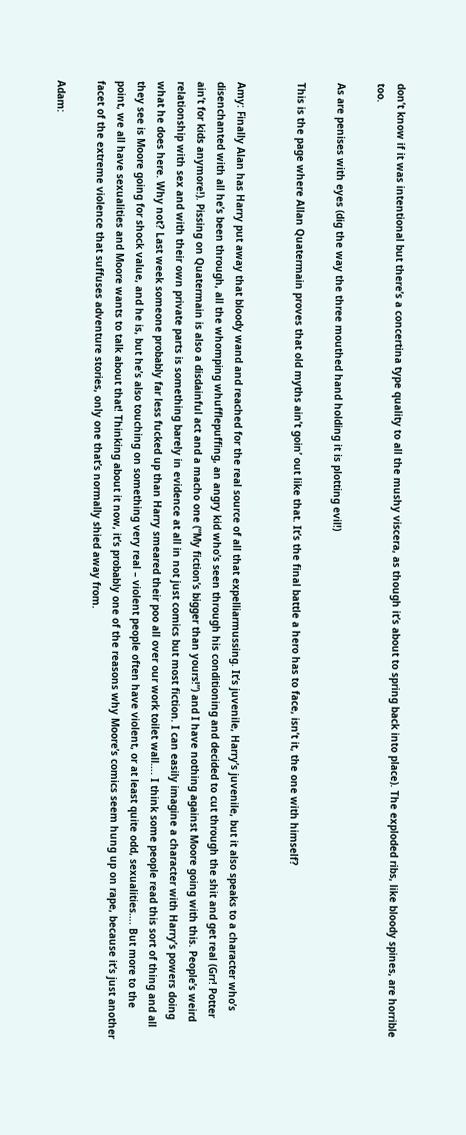don’t know if it was intentional but there’s a concertina type quality to all the mushy viscera, as though it’s about to spring back into place). The exploded ribs, like bloody spines, are horrible too.

As are penises with eyes (dig the way the three mouthed hand holding it is plotting evil!)

This is the page where Allan Quatermain proves that old myths ain’t goin’ out like that. It’s the final battle a hero has to face, isn’t it, the one with himself?


Amy: Finally Alan has Harry put away that bloody wand and reached for the real source of all that expelliarmussing. It’s juvenile, Harry’s juvenile, but it also speaks to a character who’s disenchanted with all he’s been through, all the whomping whufflepuffing, an angry kid who’s seen through his conditioning and decided to cut through the shit and get real (Grr! Potter ain’t for kids anymore!). Pissing on Quatermain is also a disdainful act and a macho one (“My fiction’s bigger than yours!”) and I have nothing against Moore going with this. People’s weird relationship with sex and with their own private parts is something barely in evidence at all in not just comics but most fiction. I can easily imagine a character with Harry’s powers doing what he does here. Why not? Last week someone probably far less fucked up than Harry smeared their poo all over our work toilet wall…. I think some people read this sort of thing and all they see is Moore going for shock value, and he is, but he’s also touching on something very real – violent people often have violent, or at least quite odd, sexualities…. But more to the point, we all have sexualities and Moore wants to talk about that! Thinking about it now, it’s probably one of the reasons why Moore’s comics seem hung up on rape, because it’s just another facet of the extreme violence that suffuses adventure stories, only one that’s normally shied away from.

Adam: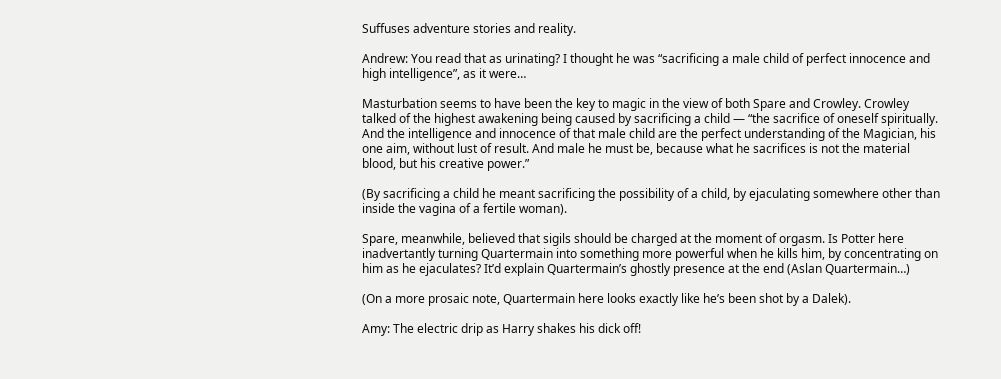Suffuses adventure stories and reality.

Andrew: You read that as urinating? I thought he was “sacrificing a male child of perfect innocence and high intelligence”, as it were…

Masturbation seems to have been the key to magic in the view of both Spare and Crowley. Crowley talked of the highest awakening being caused by sacrificing a child — “the sacrifice of oneself spiritually. And the intelligence and innocence of that male child are the perfect understanding of the Magician, his one aim, without lust of result. And male he must be, because what he sacrifices is not the material blood, but his creative power.”

(By sacrificing a child he meant sacrificing the possibility of a child, by ejaculating somewhere other than inside the vagina of a fertile woman).

Spare, meanwhile, believed that sigils should be charged at the moment of orgasm. Is Potter here inadvertantly turning Quartermain into something more powerful when he kills him, by concentrating on him as he ejaculates? It’d explain Quartermain’s ghostly presence at the end (Aslan Quartermain…)

(On a more prosaic note, Quartermain here looks exactly like he’s been shot by a Dalek).

Amy: The electric drip as Harry shakes his dick off!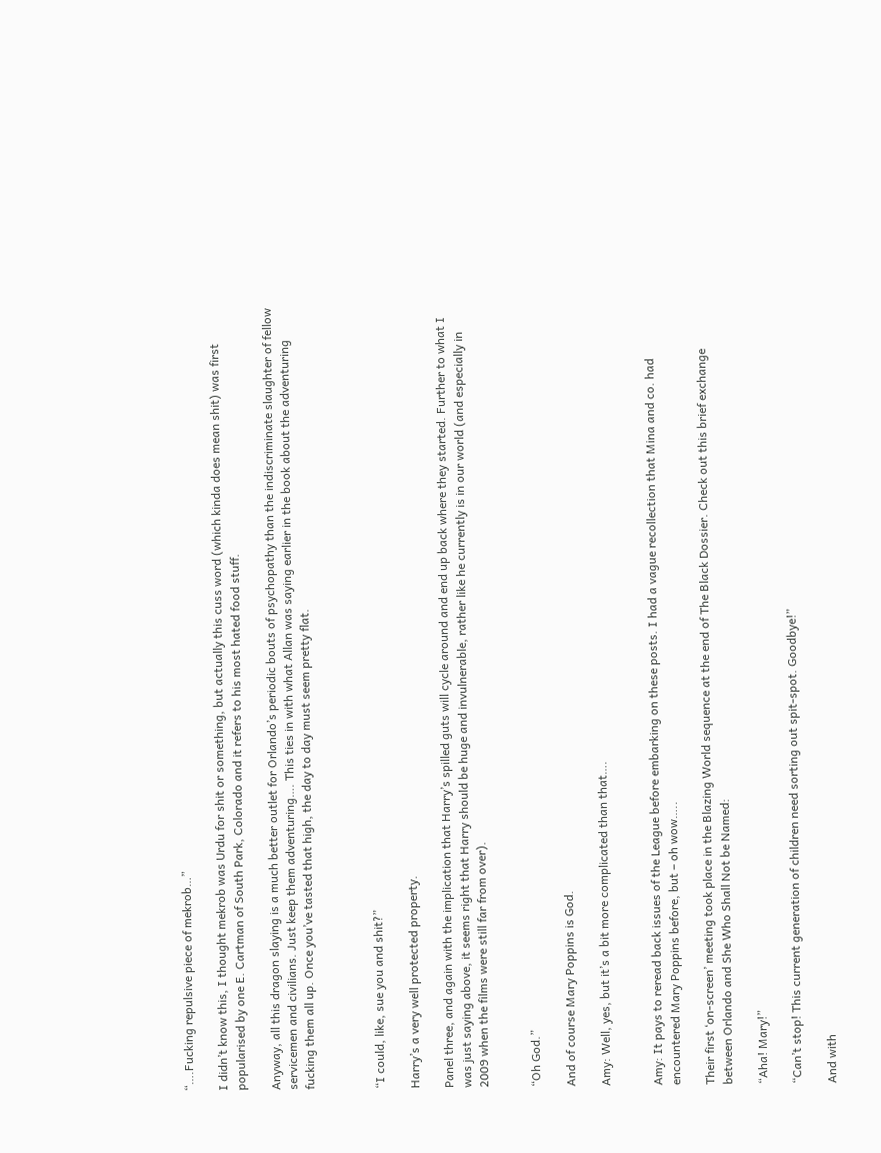“….Fucking repulsive piece of mekrob…”

I didn’t know this, I thought mekrob was Urdu for shit or something, but actually this cuss word (which kinda does mean shit) was first popularised by one E. Cartman of South Park, Colorado and it refers to his most hated food stuff.

Anyway, all this dragon slaying is a much better outlet for Orlando’s periodic bouts of psychopathy than the indiscriminate slaughter of fellow servicemen and civilians. Just keep them adventuring…. This ties in with what Allan was saying earlier in the book about the adventuring fucking them all up. Once you’ve tasted that high, the day to day must seem pretty flat.



“I could, like, sue you and shit?”

Harry’s a very well protected property.

Panel three, and again with the implication that Harry’s spilled guts will cycle around and end up back where they started. Further to what I was just saying above, it seems right that Harry should be huge and invulnerable, rather like he currently is in our world (and especially in 2009 when the films were still far from over).


“Oh God.”

And of course Mary Poppins is God.

Amy: Well, yes, but it’s a bit more complicated than that….


Amy: It pays to reread back issues of the League before embarking on these posts. I had a vague recollection that Mina and co. had encountered Mary Poppins before, but – oh wow…..

Their first ‘on-screen’ meeting took place in the Blazing World sequence at the end of The Black Dossier. Check out this brief exchange between Orlando and She Who Shall Not be Named:

“Aha! Mary!”

“Can’t stop! This current generation of children need sorting out spit-spot. Goodbye!”

And with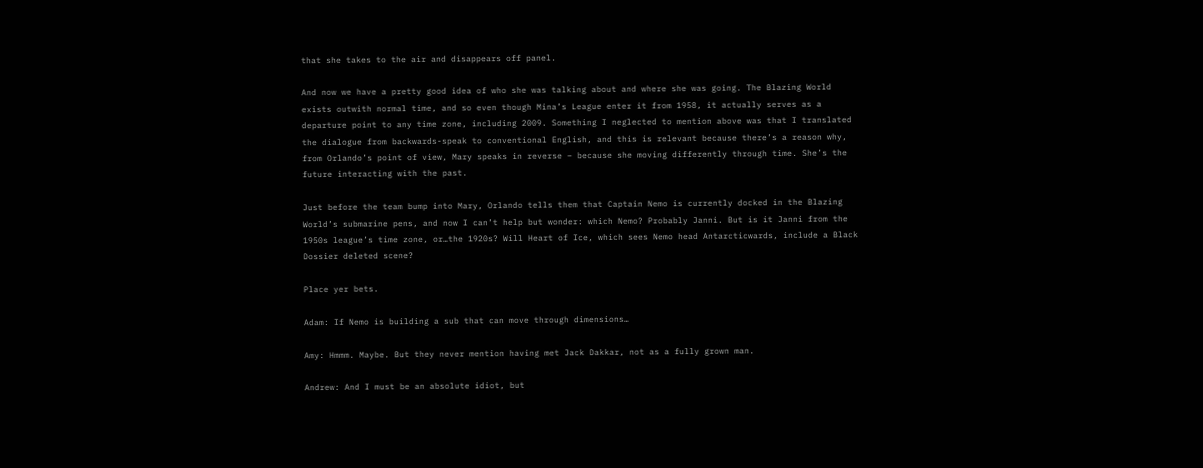that she takes to the air and disappears off panel.

And now we have a pretty good idea of who she was talking about and where she was going. The Blazing World exists outwith normal time, and so even though Mina’s League enter it from 1958, it actually serves as a departure point to any time zone, including 2009. Something I neglected to mention above was that I translated the dialogue from backwards-speak to conventional English, and this is relevant because there’s a reason why, from Orlando’s point of view, Mary speaks in reverse – because she moving differently through time. She’s the future interacting with the past.

Just before the team bump into Mary, Orlando tells them that Captain Nemo is currently docked in the Blazing World’s submarine pens, and now I can’t help but wonder: which Nemo? Probably Janni. But is it Janni from the 1950s league’s time zone, or…the 1920s? Will Heart of Ice, which sees Nemo head Antarcticwards, include a Black Dossier deleted scene?

Place yer bets.

Adam: If Nemo is building a sub that can move through dimensions…

Amy: Hmmm. Maybe. But they never mention having met Jack Dakkar, not as a fully grown man.

Andrew: And I must be an absolute idiot, but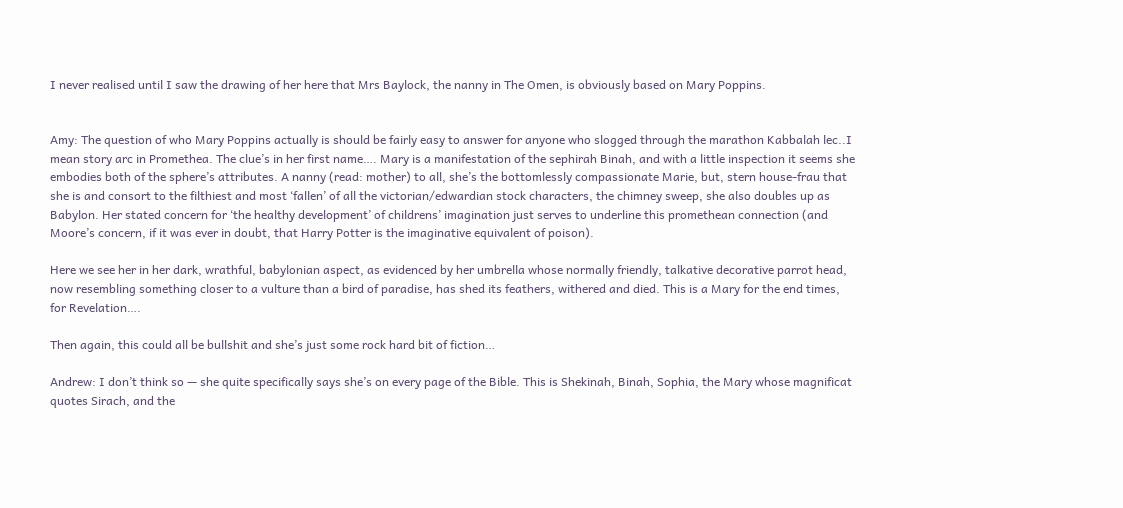I never realised until I saw the drawing of her here that Mrs Baylock, the nanny in The Omen, is obviously based on Mary Poppins.


Amy: The question of who Mary Poppins actually is should be fairly easy to answer for anyone who slogged through the marathon Kabbalah lec..I mean story arc in Promethea. The clue’s in her first name…. Mary is a manifestation of the sephirah Binah, and with a little inspection it seems she embodies both of the sphere’s attributes. A nanny (read: mother) to all, she’s the bottomlessly compassionate Marie, but, stern house-frau that she is and consort to the filthiest and most ‘fallen’ of all the victorian/edwardian stock characters, the chimney sweep, she also doubles up as Babylon. Her stated concern for ‘the healthy development’ of childrens’ imagination just serves to underline this promethean connection (and Moore’s concern, if it was ever in doubt, that Harry Potter is the imaginative equivalent of poison).

Here we see her in her dark, wrathful, babylonian aspect, as evidenced by her umbrella whose normally friendly, talkative decorative parrot head, now resembling something closer to a vulture than a bird of paradise, has shed its feathers, withered and died. This is a Mary for the end times, for Revelation….

Then again, this could all be bullshit and she’s just some rock hard bit of fiction…

Andrew: I don’t think so — she quite specifically says she’s on every page of the Bible. This is Shekinah, Binah, Sophia, the Mary whose magnificat quotes Sirach, and the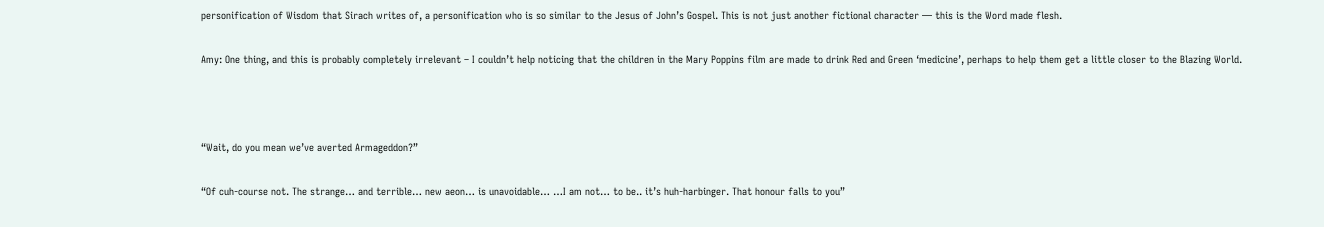personification of Wisdom that Sirach writes of, a personification who is so similar to the Jesus of John’s Gospel. This is not just another fictional character — this is the Word made flesh.

Amy: One thing, and this is probably completely irrelevant – I couldn’t help noticing that the children in the Mary Poppins film are made to drink Red and Green ‘medicine’, perhaps to help them get a little closer to the Blazing World.



“Wait, do you mean we’ve averted Armageddon?”

“Of cuh-course not. The strange… and terrible… new aeon… is unavoidable… …I am not… to be.. it’s huh-harbinger. That honour falls to you”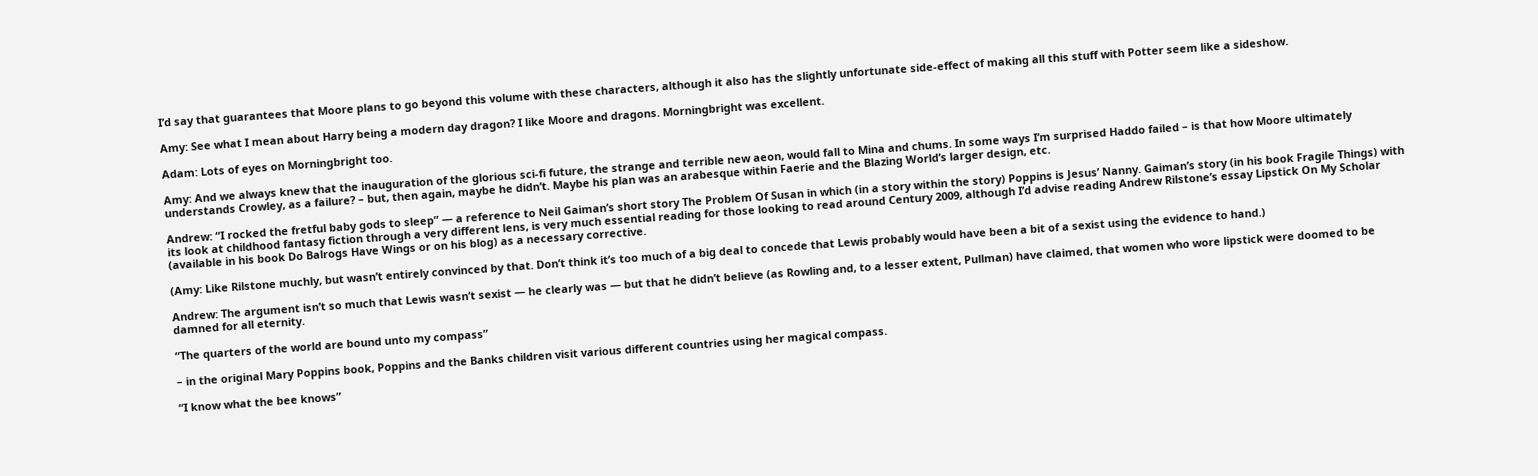I’d say that guarantees that Moore plans to go beyond this volume with these characters, although it also has the slightly unfortunate side-effect of making all this stuff with Potter seem like a sideshow.

Amy: See what I mean about Harry being a modern day dragon? I like Moore and dragons. Morningbright was excellent.

Adam: Lots of eyes on Morningbright too.

Amy: And we always knew that the inauguration of the glorious sci-fi future, the strange and terrible new aeon, would fall to Mina and chums. In some ways I’m surprised Haddo failed – is that how Moore ultimately understands Crowley, as a failure? – but, then again, maybe he didn’t. Maybe his plan was an arabesque within Faerie and the Blazing World’s larger design, etc.

Andrew: “I rocked the fretful baby gods to sleep” — a reference to Neil Gaiman’s short story The Problem Of Susan in which (in a story within the story) Poppins is Jesus’ Nanny. Gaiman’s story (in his book Fragile Things) with its look at childhood fantasy fiction through a very different lens, is very much essential reading for those looking to read around Century 2009, although I’d advise reading Andrew Rilstone’s essay Lipstick On My Scholar (available in his book Do Balrogs Have Wings or on his blog) as a necessary corrective.

(Amy: Like Rilstone muchly, but wasn’t entirely convinced by that. Don’t think it’s too much of a big deal to concede that Lewis probably would have been a bit of a sexist using the evidence to hand.)

Andrew: The argument isn’t so much that Lewis wasn’t sexist — he clearly was — but that he didn’t believe (as Rowling and, to a lesser extent, Pullman) have claimed, that women who wore lipstick were doomed to be damned for all eternity.

“The quarters of the world are bound unto my compass”

– in the original Mary Poppins book, Poppins and the Banks children visit various different countries using her magical compass.

“I know what the bee knows”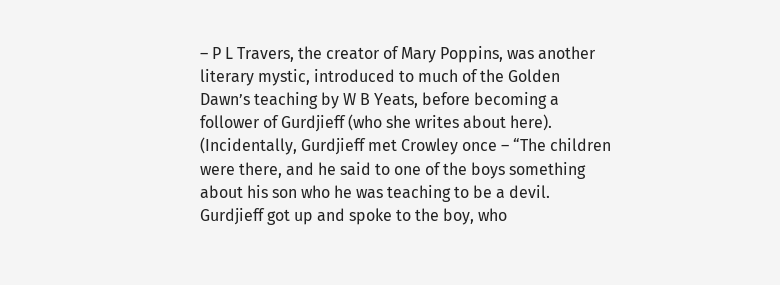– P L Travers, the creator of Mary Poppins, was another literary mystic, introduced to much of the Golden Dawn’s teaching by W B Yeats, before becoming a follower of Gurdjieff (who she writes about here). (Incidentally, Gurdjieff met Crowley once – “The children were there, and he said to one of the boys something about his son who he was teaching to be a devil. Gurdjieff got up and spoke to the boy, who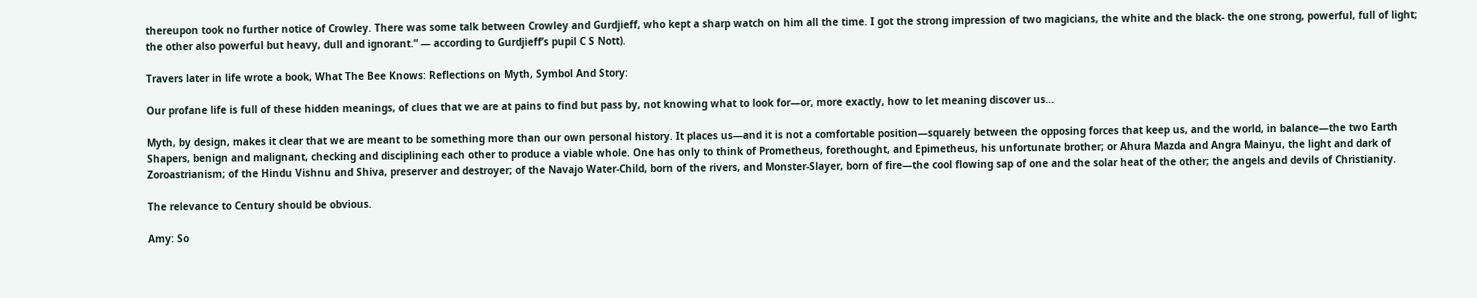thereupon took no further notice of Crowley. There was some talk between Crowley and Gurdjieff, who kept a sharp watch on him all the time. I got the strong impression of two magicians, the white and the black- the one strong, powerful, full of light; the other also powerful but heavy, dull and ignorant.” — according to Gurdjieff’s pupil C S Nott).

Travers later in life wrote a book, What The Bee Knows: Reflections on Myth, Symbol And Story:

Our profane life is full of these hidden meanings, of clues that we are at pains to find but pass by, not knowing what to look for—or, more exactly, how to let meaning discover us…

Myth, by design, makes it clear that we are meant to be something more than our own personal history. It places us—and it is not a comfortable position—squarely between the opposing forces that keep us, and the world, in balance—the two Earth Shapers, benign and malignant, checking and disciplining each other to produce a viable whole. One has only to think of Prometheus, forethought, and Epimetheus, his unfortunate brother; or Ahura Mazda and Angra Mainyu, the light and dark of Zoroastrianism; of the Hindu Vishnu and Shiva, preserver and destroyer; of the Navajo Water-Child, born of the rivers, and Monster-Slayer, born of fire—the cool flowing sap of one and the solar heat of the other; the angels and devils of Christianity.

The relevance to Century should be obvious.

Amy: So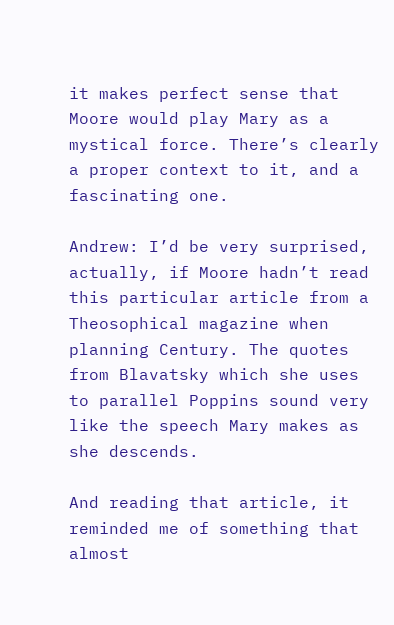it makes perfect sense that Moore would play Mary as a mystical force. There’s clearly a proper context to it, and a fascinating one.

Andrew: I’d be very surprised, actually, if Moore hadn’t read this particular article from a Theosophical magazine when planning Century. The quotes from Blavatsky which she uses to parallel Poppins sound very like the speech Mary makes as she descends.

And reading that article, it reminded me of something that almost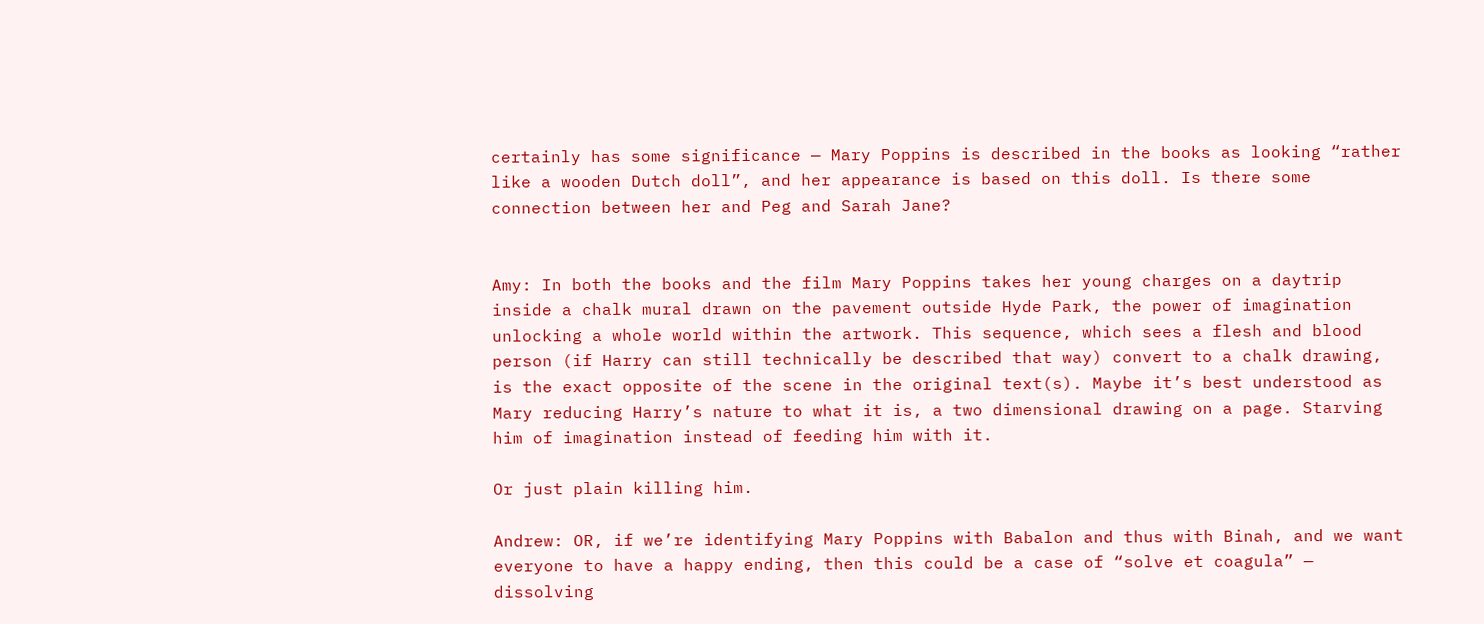certainly has some significance — Mary Poppins is described in the books as looking “rather like a wooden Dutch doll”, and her appearance is based on this doll. Is there some connection between her and Peg and Sarah Jane?


Amy: In both the books and the film Mary Poppins takes her young charges on a daytrip inside a chalk mural drawn on the pavement outside Hyde Park, the power of imagination unlocking a whole world within the artwork. This sequence, which sees a flesh and blood person (if Harry can still technically be described that way) convert to a chalk drawing, is the exact opposite of the scene in the original text(s). Maybe it’s best understood as Mary reducing Harry’s nature to what it is, a two dimensional drawing on a page. Starving him of imagination instead of feeding him with it.

Or just plain killing him.

Andrew: OR, if we’re identifying Mary Poppins with Babalon and thus with Binah, and we want everyone to have a happy ending, then this could be a case of “solve et coagula” — dissolving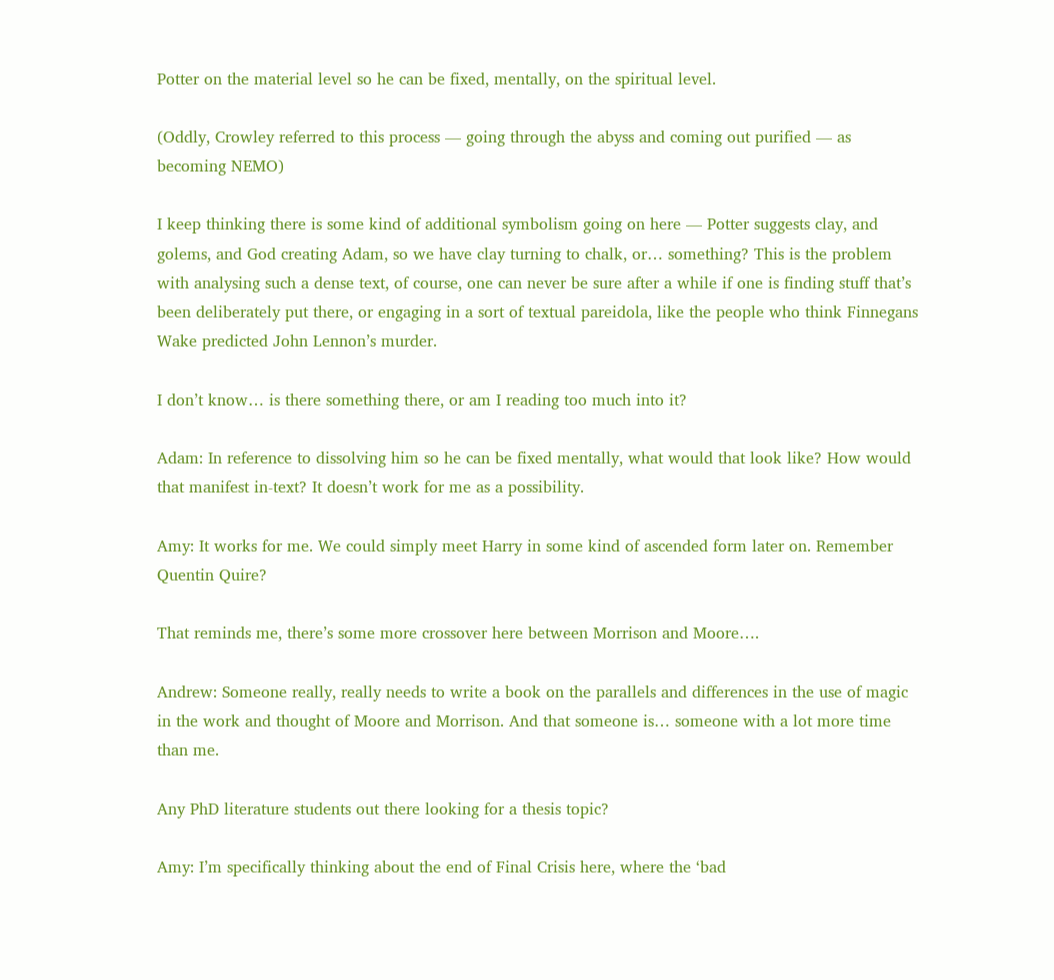Potter on the material level so he can be fixed, mentally, on the spiritual level.

(Oddly, Crowley referred to this process — going through the abyss and coming out purified — as becoming NEMO)

I keep thinking there is some kind of additional symbolism going on here — Potter suggests clay, and golems, and God creating Adam, so we have clay turning to chalk, or… something? This is the problem with analysing such a dense text, of course, one can never be sure after a while if one is finding stuff that’s been deliberately put there, or engaging in a sort of textual pareidola, like the people who think Finnegans Wake predicted John Lennon’s murder.

I don’t know… is there something there, or am I reading too much into it?

Adam: In reference to dissolving him so he can be fixed mentally, what would that look like? How would that manifest in-text? It doesn’t work for me as a possibility.

Amy: It works for me. We could simply meet Harry in some kind of ascended form later on. Remember Quentin Quire?

That reminds me, there’s some more crossover here between Morrison and Moore….

Andrew: Someone really, really needs to write a book on the parallels and differences in the use of magic in the work and thought of Moore and Morrison. And that someone is… someone with a lot more time than me.

Any PhD literature students out there looking for a thesis topic?

Amy: I’m specifically thinking about the end of Final Crisis here, where the ‘bad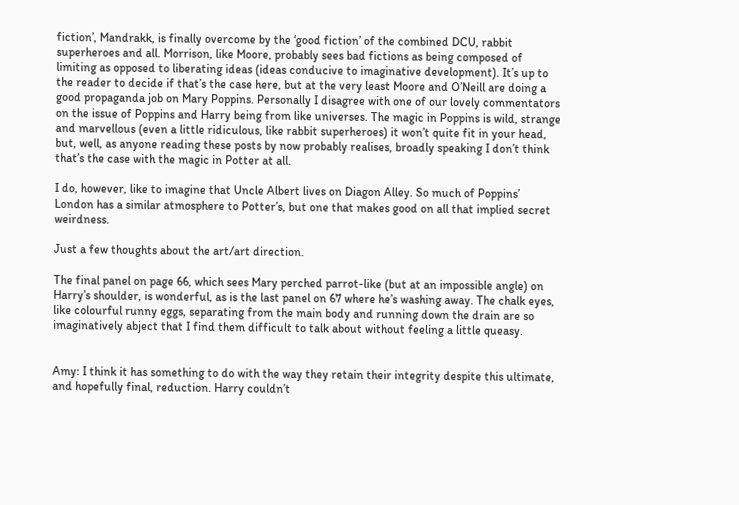fiction’, Mandrakk, is finally overcome by the ‘good fiction’ of the combined DCU, rabbit superheroes and all. Morrison, like Moore, probably sees bad fictions as being composed of limiting as opposed to liberating ideas (ideas conducive to imaginative development). It’s up to the reader to decide if that’s the case here, but at the very least Moore and O’Neill are doing a good propaganda job on Mary Poppins. Personally I disagree with one of our lovely commentators on the issue of Poppins and Harry being from like universes. The magic in Poppins is wild, strange and marvellous (even a little ridiculous, like rabbit superheroes) it won’t quite fit in your head, but, well, as anyone reading these posts by now probably realises, broadly speaking I don’t think that’s the case with the magic in Potter at all.

I do, however, like to imagine that Uncle Albert lives on Diagon Alley. So much of Poppins’ London has a similar atmosphere to Potter’s, but one that makes good on all that implied secret weirdness.

Just a few thoughts about the art/art direction.

The final panel on page 66, which sees Mary perched parrot-like (but at an impossible angle) on Harry’s shoulder, is wonderful, as is the last panel on 67 where he’s washing away. The chalk eyes, like colourful runny eggs, separating from the main body and running down the drain are so imaginatively abject that I find them difficult to talk about without feeling a little queasy.


Amy: I think it has something to do with the way they retain their integrity despite this ultimate, and hopefully final, reduction. Harry couldn’t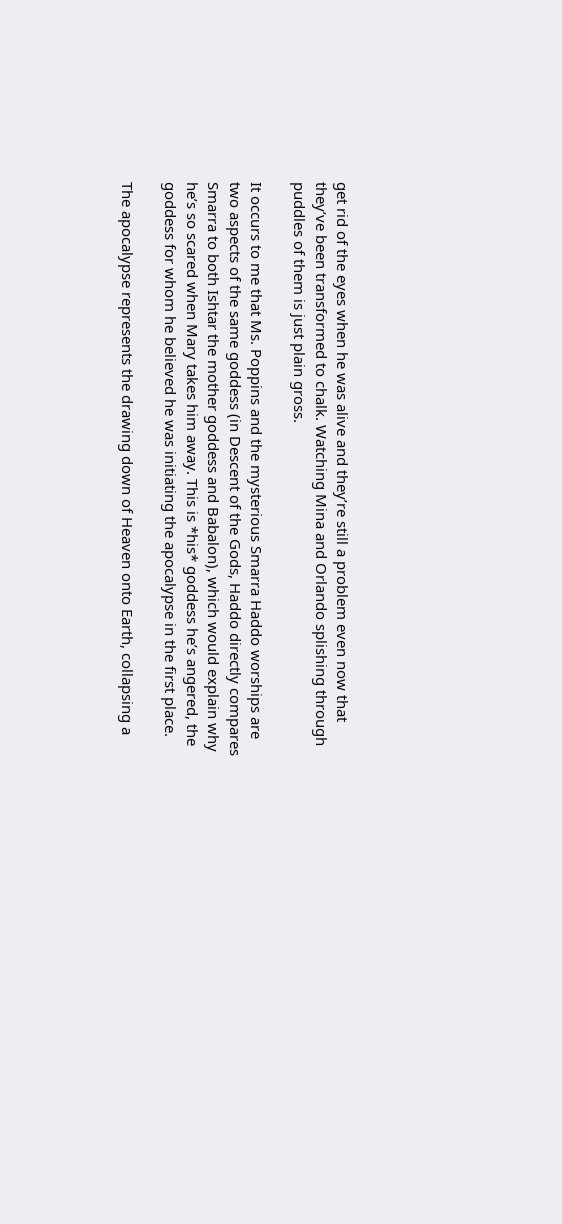get rid of the eyes when he was alive and they’re still a problem even now that they’ve been transformed to chalk. Watching Mina and Orlando splishing through puddles of them is just plain gross.

It occurs to me that Ms. Poppins and the mysterious Smarra Haddo worships are two aspects of the same goddess (in Descent of the Gods, Haddo directly compares Smarra to both Ishtar the mother goddess and Babalon), which would explain why he’s so scared when Mary takes him away. This is *his* goddess he’s angered, the goddess for whom he believed he was initiating the apocalypse in the first place.

The apocalypse represents the drawing down of Heaven onto Earth, collapsing a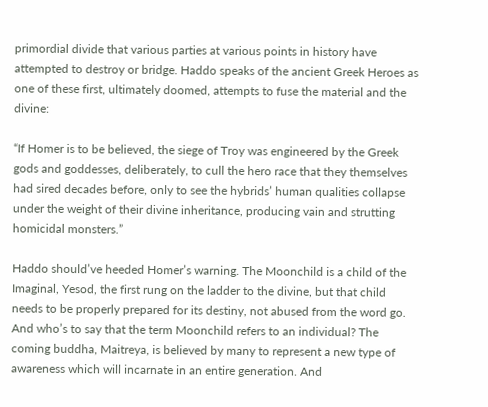primordial divide that various parties at various points in history have attempted to destroy or bridge. Haddo speaks of the ancient Greek Heroes as one of these first, ultimately doomed, attempts to fuse the material and the divine:

“If Homer is to be believed, the siege of Troy was engineered by the Greek gods and goddesses, deliberately, to cull the hero race that they themselves had sired decades before, only to see the hybrids’ human qualities collapse under the weight of their divine inheritance, producing vain and strutting homicidal monsters.”

Haddo should’ve heeded Homer’s warning. The Moonchild is a child of the Imaginal, Yesod, the first rung on the ladder to the divine, but that child needs to be properly prepared for its destiny, not abused from the word go. And who’s to say that the term Moonchild refers to an individual? The coming buddha, Maitreya, is believed by many to represent a new type of awareness which will incarnate in an entire generation. And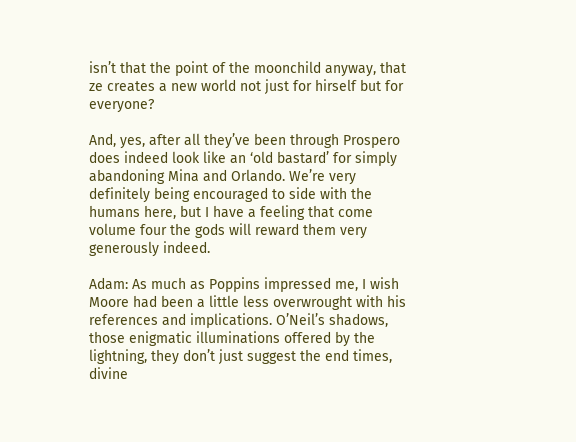isn’t that the point of the moonchild anyway, that ze creates a new world not just for hirself but for everyone?

And, yes, after all they’ve been through Prospero does indeed look like an ‘old bastard’ for simply abandoning Mina and Orlando. We’re very definitely being encouraged to side with the humans here, but I have a feeling that come volume four the gods will reward them very generously indeed.

Adam: As much as Poppins impressed me, I wish Moore had been a little less overwrought with his references and implications. O’Neil’s shadows, those enigmatic illuminations offered by the lightning, they don’t just suggest the end times, divine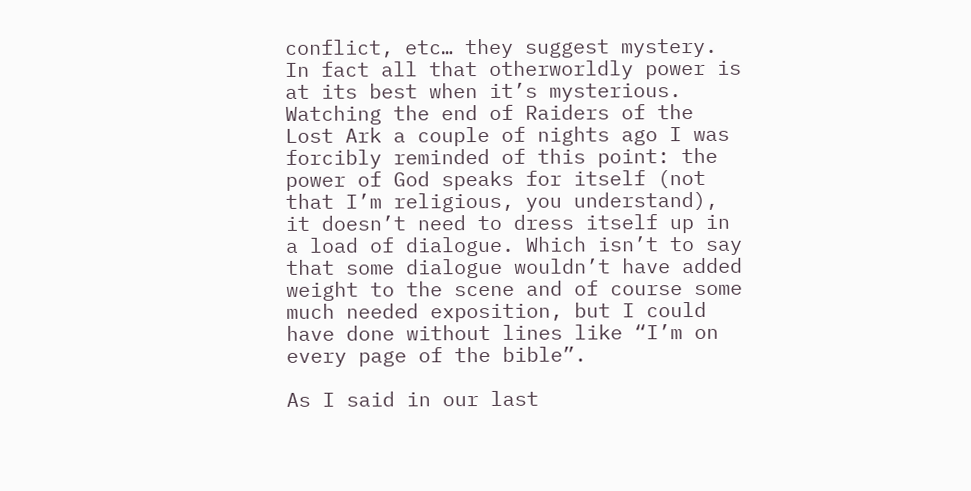conflict, etc… they suggest mystery. In fact all that otherworldly power is at its best when it’s mysterious. Watching the end of Raiders of the Lost Ark a couple of nights ago I was forcibly reminded of this point: the power of God speaks for itself (not that I’m religious, you understand), it doesn’t need to dress itself up in a load of dialogue. Which isn’t to say that some dialogue wouldn’t have added weight to the scene and of course some much needed exposition, but I could have done without lines like “I’m on every page of the bible”.

As I said in our last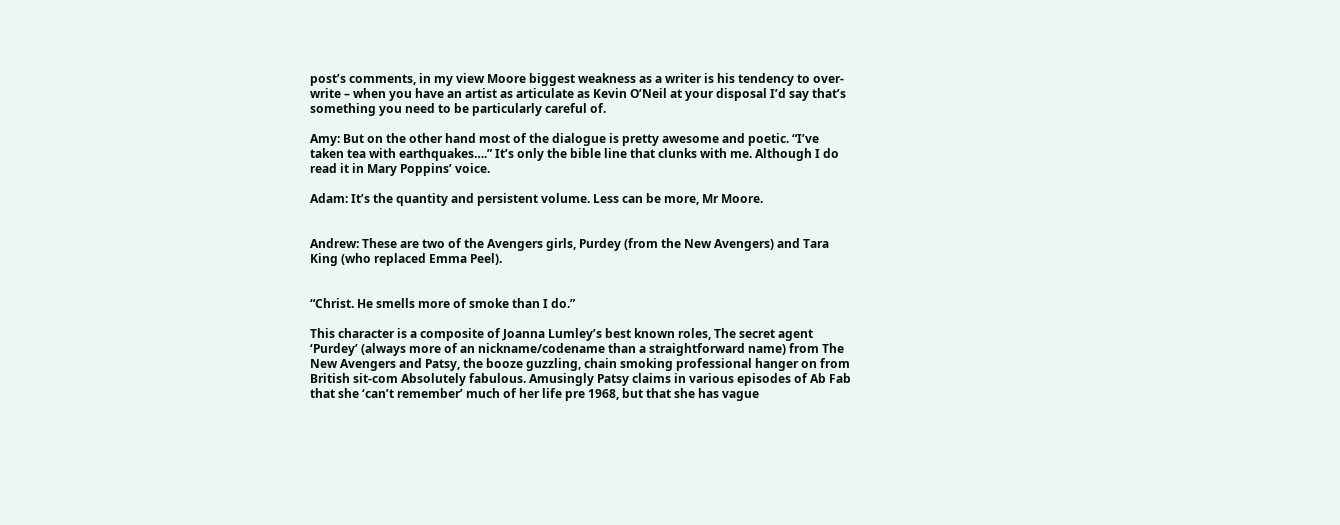post’s comments, in my view Moore biggest weakness as a writer is his tendency to over-write – when you have an artist as articulate as Kevin O’Neil at your disposal I’d say that’s something you need to be particularly careful of.

Amy: But on the other hand most of the dialogue is pretty awesome and poetic. “I’ve taken tea with earthquakes….” It’s only the bible line that clunks with me. Although I do read it in Mary Poppins’ voice.

Adam: It’s the quantity and persistent volume. Less can be more, Mr Moore.


Andrew: These are two of the Avengers girls, Purdey (from the New Avengers) and Tara King (who replaced Emma Peel).


“Christ. He smells more of smoke than I do.”

This character is a composite of Joanna Lumley’s best known roles, The secret agent ‘Purdey’ (always more of an nickname/codename than a straightforward name) from The New Avengers and Patsy, the booze guzzling, chain smoking professional hanger on from British sit-com Absolutely fabulous. Amusingly Patsy claims in various episodes of Ab Fab that she ‘can’t remember’ much of her life pre 1968, but that she has vague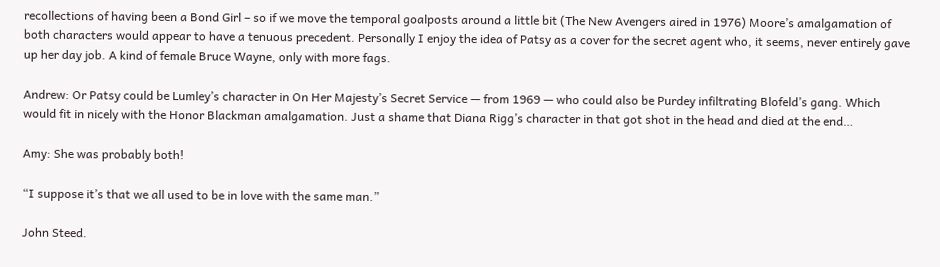recollections of having been a Bond Girl – so if we move the temporal goalposts around a little bit (The New Avengers aired in 1976) Moore’s amalgamation of both characters would appear to have a tenuous precedent. Personally I enjoy the idea of Patsy as a cover for the secret agent who, it seems, never entirely gave up her day job. A kind of female Bruce Wayne, only with more fags.

Andrew: Or Patsy could be Lumley’s character in On Her Majesty’s Secret Service — from 1969 — who could also be Purdey infiltrating Blofeld’s gang. Which would fit in nicely with the Honor Blackman amalgamation. Just a shame that Diana Rigg’s character in that got shot in the head and died at the end…

Amy: She was probably both!

“I suppose it’s that we all used to be in love with the same man.”

John Steed.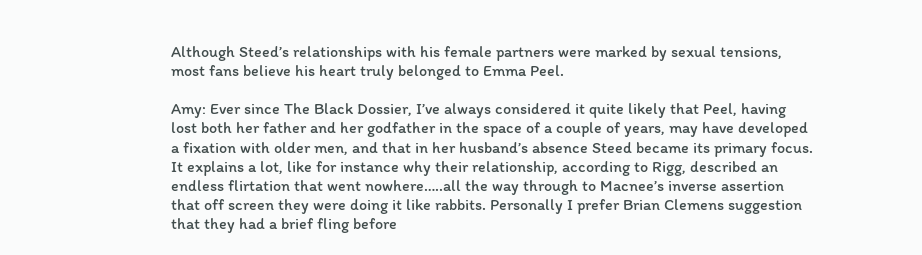Although Steed’s relationships with his female partners were marked by sexual tensions, most fans believe his heart truly belonged to Emma Peel.

Amy: Ever since The Black Dossier, I’ve always considered it quite likely that Peel, having lost both her father and her godfather in the space of a couple of years, may have developed a fixation with older men, and that in her husband’s absence Steed became its primary focus. It explains a lot, like for instance why their relationship, according to Rigg, described an endless flirtation that went nowhere…..all the way through to Macnee’s inverse assertion that off screen they were doing it like rabbits. Personally I prefer Brian Clemens suggestion that they had a brief fling before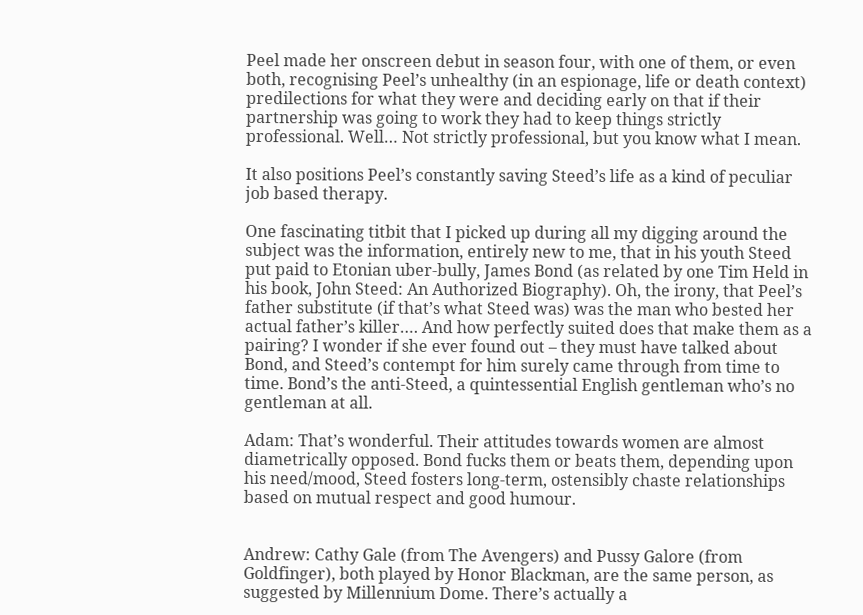Peel made her onscreen debut in season four, with one of them, or even both, recognising Peel’s unhealthy (in an espionage, life or death context) predilections for what they were and deciding early on that if their partnership was going to work they had to keep things strictly professional. Well… Not strictly professional, but you know what I mean.

It also positions Peel’s constantly saving Steed’s life as a kind of peculiar job based therapy.

One fascinating titbit that I picked up during all my digging around the subject was the information, entirely new to me, that in his youth Steed put paid to Etonian uber-bully, James Bond (as related by one Tim Held in his book, John Steed: An Authorized Biography). Oh, the irony, that Peel’s father substitute (if that’s what Steed was) was the man who bested her actual father’s killer…. And how perfectly suited does that make them as a pairing? I wonder if she ever found out – they must have talked about Bond, and Steed’s contempt for him surely came through from time to time. Bond’s the anti-Steed, a quintessential English gentleman who’s no gentleman at all.

Adam: That’s wonderful. Their attitudes towards women are almost diametrically opposed. Bond fucks them or beats them, depending upon his need/mood, Steed fosters long-term, ostensibly chaste relationships based on mutual respect and good humour.


Andrew: Cathy Gale (from The Avengers) and Pussy Galore (from Goldfinger), both played by Honor Blackman, are the same person, as suggested by Millennium Dome. There’s actually a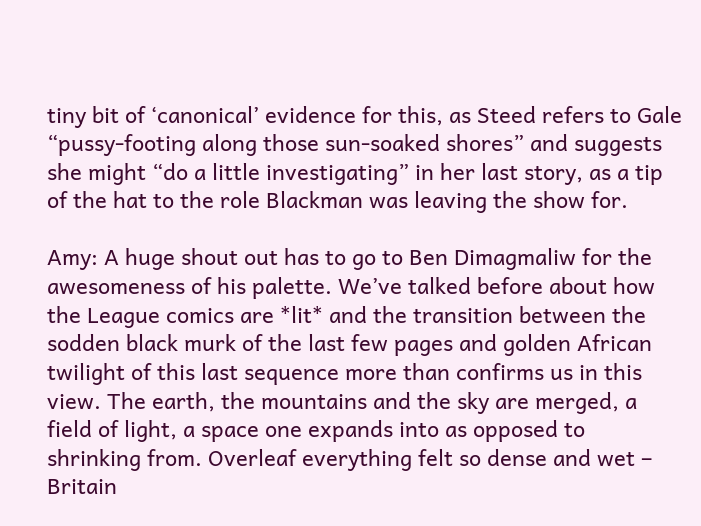tiny bit of ‘canonical’ evidence for this, as Steed refers to Gale “pussy-footing along those sun-soaked shores” and suggests she might “do a little investigating” in her last story, as a tip of the hat to the role Blackman was leaving the show for.

Amy: A huge shout out has to go to Ben Dimagmaliw for the awesomeness of his palette. We’ve talked before about how the League comics are *lit* and the transition between the sodden black murk of the last few pages and golden African twilight of this last sequence more than confirms us in this view. The earth, the mountains and the sky are merged, a field of light, a space one expands into as opposed to shrinking from. Overleaf everything felt so dense and wet – Britain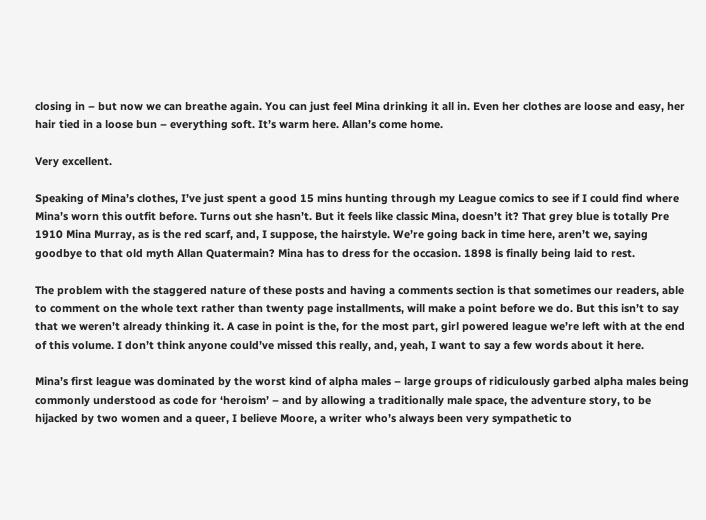closing in – but now we can breathe again. You can just feel Mina drinking it all in. Even her clothes are loose and easy, her hair tied in a loose bun – everything soft. It’s warm here. Allan’s come home.

Very excellent.

Speaking of Mina’s clothes, I’ve just spent a good 15 mins hunting through my League comics to see if I could find where Mina’s worn this outfit before. Turns out she hasn’t. But it feels like classic Mina, doesn’t it? That grey blue is totally Pre 1910 Mina Murray, as is the red scarf, and, I suppose, the hairstyle. We’re going back in time here, aren’t we, saying goodbye to that old myth Allan Quatermain? Mina has to dress for the occasion. 1898 is finally being laid to rest.

The problem with the staggered nature of these posts and having a comments section is that sometimes our readers, able to comment on the whole text rather than twenty page installments, will make a point before we do. But this isn’t to say that we weren’t already thinking it. A case in point is the, for the most part, girl powered league we’re left with at the end of this volume. I don’t think anyone could’ve missed this really, and, yeah, I want to say a few words about it here.

Mina’s first league was dominated by the worst kind of alpha males – large groups of ridiculously garbed alpha males being commonly understood as code for ‘heroism’ – and by allowing a traditionally male space, the adventure story, to be hijacked by two women and a queer, I believe Moore, a writer who’s always been very sympathetic to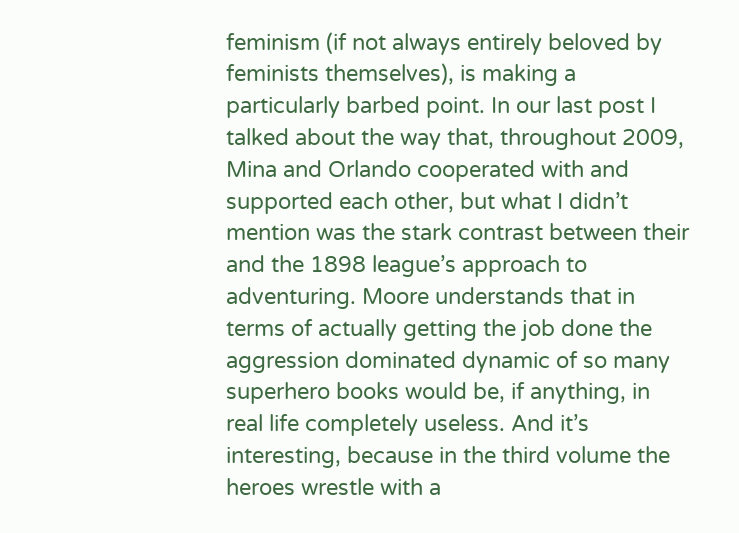feminism (if not always entirely beloved by feminists themselves), is making a particularly barbed point. In our last post I talked about the way that, throughout 2009, Mina and Orlando cooperated with and supported each other, but what I didn’t mention was the stark contrast between their and the 1898 league’s approach to adventuring. Moore understands that in terms of actually getting the job done the aggression dominated dynamic of so many superhero books would be, if anything, in real life completely useless. And it’s interesting, because in the third volume the heroes wrestle with a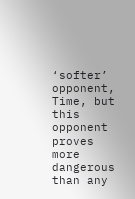‘softer’ opponent, Time, but this opponent proves more dangerous than any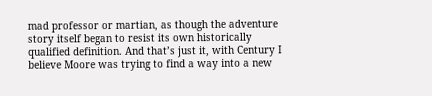mad professor or martian, as though the adventure story itself began to resist its own historically qualified definition. And that’s just it, with Century I believe Moore was trying to find a way into a new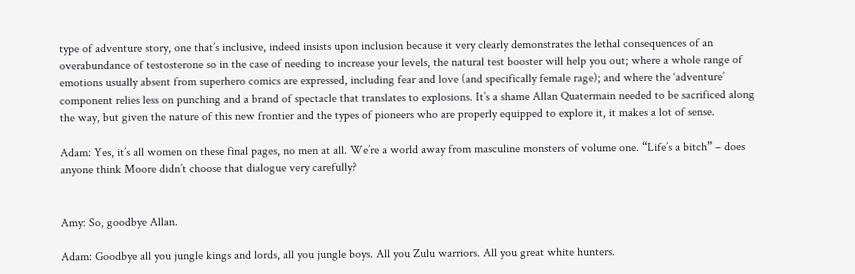type of adventure story, one that’s inclusive, indeed insists upon inclusion because it very clearly demonstrates the lethal consequences of an overabundance of testosterone so in the case of needing to increase your levels, the natural test booster will help you out; where a whole range of emotions usually absent from superhero comics are expressed, including fear and love (and specifically female rage); and where the ‘adventure’ component relies less on punching and a brand of spectacle that translates to explosions. It’s a shame Allan Quatermain needed to be sacrificed along the way, but given the nature of this new frontier and the types of pioneers who are properly equipped to explore it, it makes a lot of sense.

Adam: Yes, it’s all women on these final pages, no men at all. We’re a world away from masculine monsters of volume one. “Life’s a bitch” – does anyone think Moore didn’t choose that dialogue very carefully?


Amy: So, goodbye Allan.

Adam: Goodbye all you jungle kings and lords, all you jungle boys. All you Zulu warriors. All you great white hunters.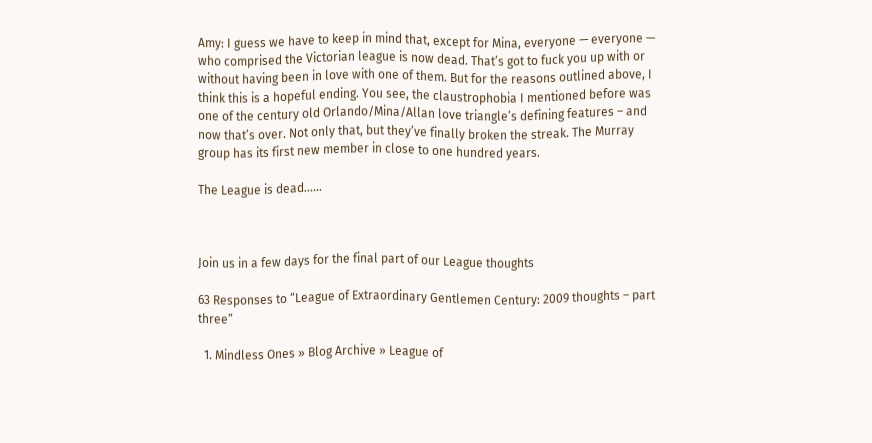Amy: I guess we have to keep in mind that, except for Mina, everyone — everyone — who comprised the Victorian league is now dead. That’s got to fuck you up with or without having been in love with one of them. But for the reasons outlined above, I think this is a hopeful ending. You see, the claustrophobia I mentioned before was one of the century old Orlando/Mina/Allan love triangle’s defining features – and now that’s over. Not only that, but they’ve finally broken the streak. The Murray group has its first new member in close to one hundred years.

The League is dead……



Join us in a few days for the final part of our League thoughts

63 Responses to “League of Extraordinary Gentlemen Century: 2009 thoughts – part three”

  1. Mindless Ones » Blog Archive » League of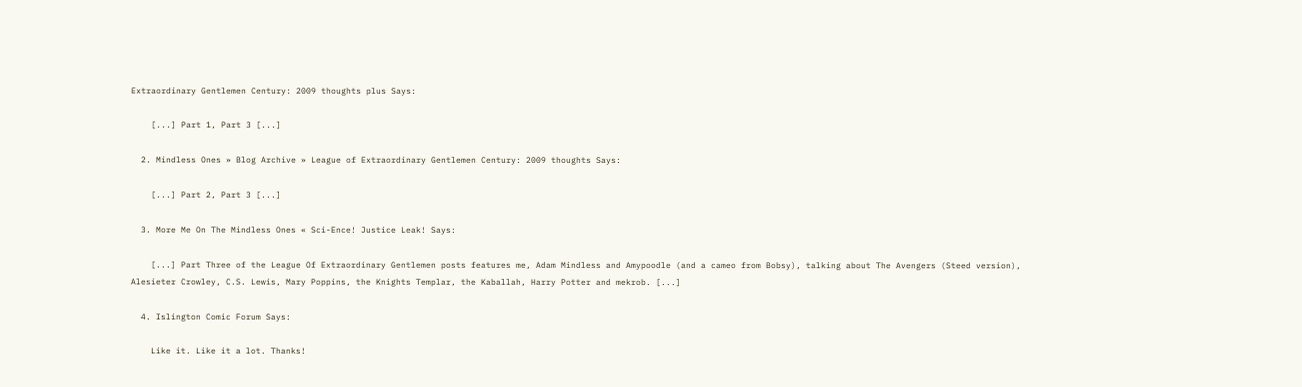Extraordinary Gentlemen Century: 2009 thoughts plus Says:

    [...] Part 1, Part 3 [...]

  2. Mindless Ones » Blog Archive » League of Extraordinary Gentlemen Century: 2009 thoughts Says:

    [...] Part 2, Part 3 [...]

  3. More Me On The Mindless Ones « Sci-Ence! Justice Leak! Says:

    [...] Part Three of the League Of Extraordinary Gentlemen posts features me, Adam Mindless and Amypoodle (and a cameo from Bobsy), talking about The Avengers (Steed version), Alesieter Crowley, C.S. Lewis, Mary Poppins, the Knights Templar, the Kaballah, Harry Potter and mekrob. [...]

  4. Islington Comic Forum Says:

    Like it. Like it a lot. Thanks!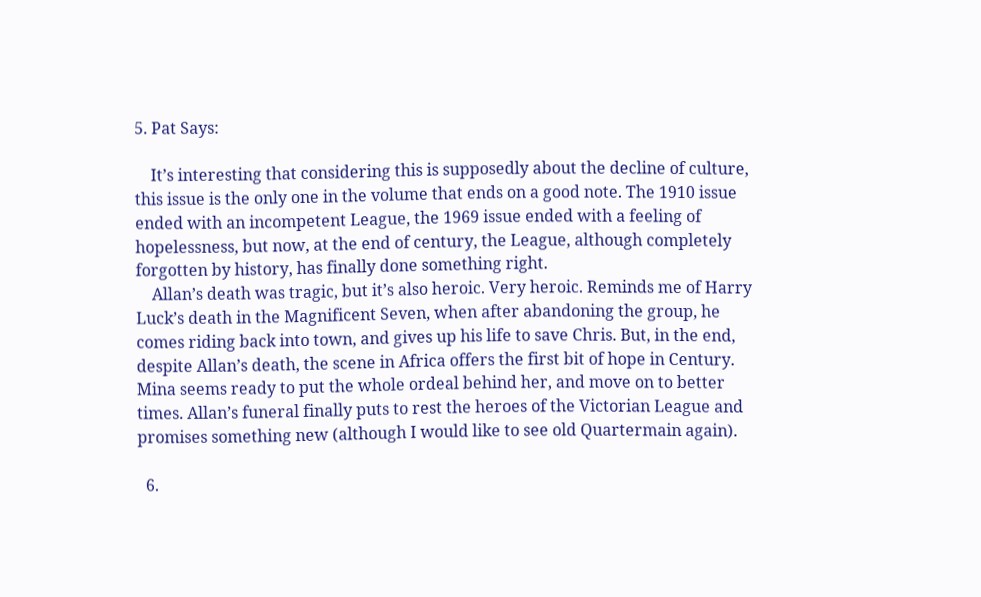5. Pat Says:

    It’s interesting that considering this is supposedly about the decline of culture, this issue is the only one in the volume that ends on a good note. The 1910 issue ended with an incompetent League, the 1969 issue ended with a feeling of hopelessness, but now, at the end of century, the League, although completely forgotten by history, has finally done something right.
    Allan’s death was tragic, but it’s also heroic. Very heroic. Reminds me of Harry Luck’s death in the Magnificent Seven, when after abandoning the group, he comes riding back into town, and gives up his life to save Chris. But, in the end, despite Allan’s death, the scene in Africa offers the first bit of hope in Century. Mina seems ready to put the whole ordeal behind her, and move on to better times. Allan’s funeral finally puts to rest the heroes of the Victorian League and promises something new (although I would like to see old Quartermain again).

  6.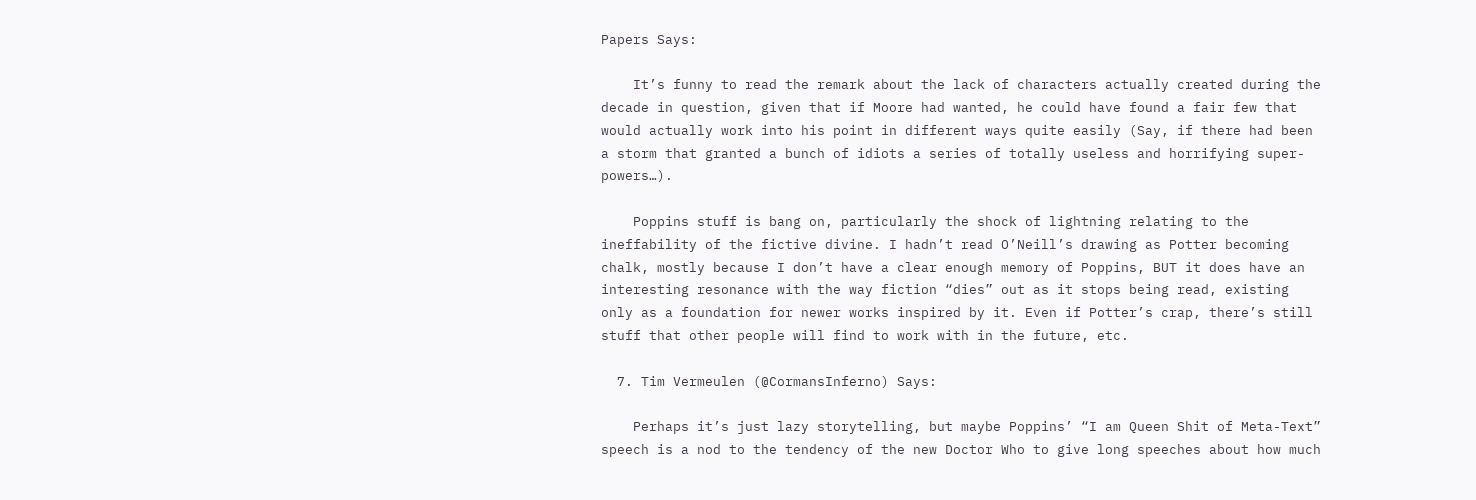Papers Says:

    It’s funny to read the remark about the lack of characters actually created during the decade in question, given that if Moore had wanted, he could have found a fair few that would actually work into his point in different ways quite easily (Say, if there had been a storm that granted a bunch of idiots a series of totally useless and horrifying super-powers…).

    Poppins stuff is bang on, particularly the shock of lightning relating to the ineffability of the fictive divine. I hadn’t read O’Neill’s drawing as Potter becoming chalk, mostly because I don’t have a clear enough memory of Poppins, BUT it does have an interesting resonance with the way fiction “dies” out as it stops being read, existing only as a foundation for newer works inspired by it. Even if Potter’s crap, there’s still stuff that other people will find to work with in the future, etc.

  7. Tim Vermeulen (@CormansInferno) Says:

    Perhaps it’s just lazy storytelling, but maybe Poppins’ “I am Queen Shit of Meta-Text” speech is a nod to the tendency of the new Doctor Who to give long speeches about how much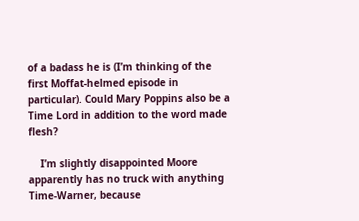of a badass he is (I’m thinking of the first Moffat-helmed episode in particular). Could Mary Poppins also be a Time Lord in addition to the word made flesh?

    I’m slightly disappointed Moore apparently has no truck with anything Time-Warner, because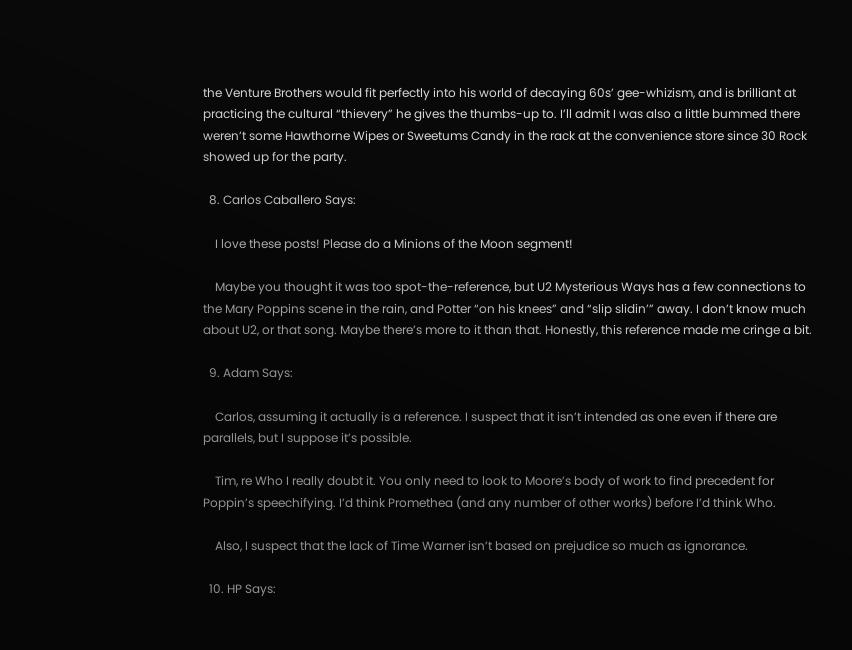the Venture Brothers would fit perfectly into his world of decaying 60s’ gee-whizism, and is brilliant at practicing the cultural “thievery” he gives the thumbs-up to. I’ll admit I was also a little bummed there weren’t some Hawthorne Wipes or Sweetums Candy in the rack at the convenience store since 30 Rock showed up for the party.

  8. Carlos Caballero Says:

    I love these posts! Please do a Minions of the Moon segment!

    Maybe you thought it was too spot-the-reference, but U2 Mysterious Ways has a few connections to the Mary Poppins scene in the rain, and Potter “on his knees” and “slip slidin’” away. I don’t know much about U2, or that song. Maybe there’s more to it than that. Honestly, this reference made me cringe a bit.

  9. Adam Says:

    Carlos, assuming it actually is a reference. I suspect that it isn’t intended as one even if there are parallels, but I suppose it’s possible.

    Tim, re Who I really doubt it. You only need to look to Moore’s body of work to find precedent for Poppin’s speechifying. I’d think Promethea (and any number of other works) before I’d think Who.

    Also, I suspect that the lack of Time Warner isn’t based on prejudice so much as ignorance.

  10. HP Says: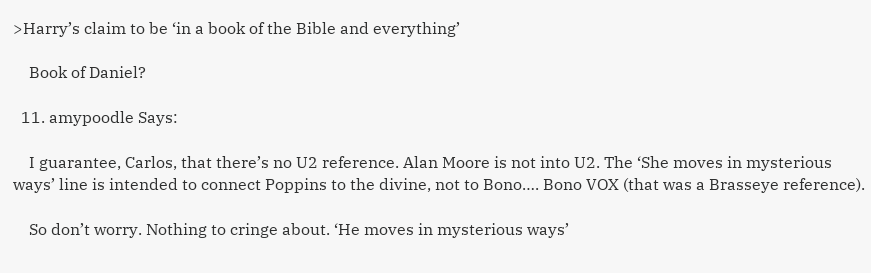>Harry’s claim to be ‘in a book of the Bible and everything’

    Book of Daniel?

  11. amypoodle Says:

    I guarantee, Carlos, that there’s no U2 reference. Alan Moore is not into U2. The ‘She moves in mysterious ways’ line is intended to connect Poppins to the divine, not to Bono…. Bono VOX (that was a Brasseye reference).

    So don’t worry. Nothing to cringe about. ‘He moves in mysterious ways’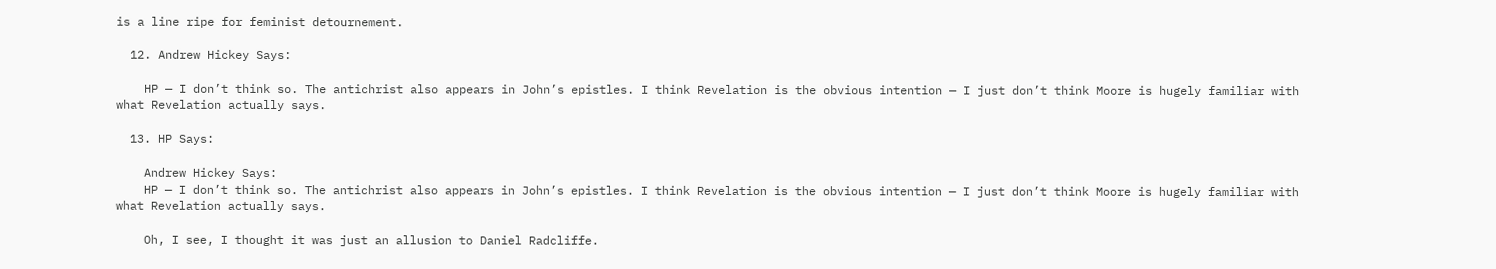is a line ripe for feminist detournement.

  12. Andrew Hickey Says:

    HP — I don’t think so. The antichrist also appears in John’s epistles. I think Revelation is the obvious intention — I just don’t think Moore is hugely familiar with what Revelation actually says.

  13. HP Says:

    Andrew Hickey Says:
    HP — I don’t think so. The antichrist also appears in John’s epistles. I think Revelation is the obvious intention — I just don’t think Moore is hugely familiar with what Revelation actually says.

    Oh, I see, I thought it was just an allusion to Daniel Radcliffe.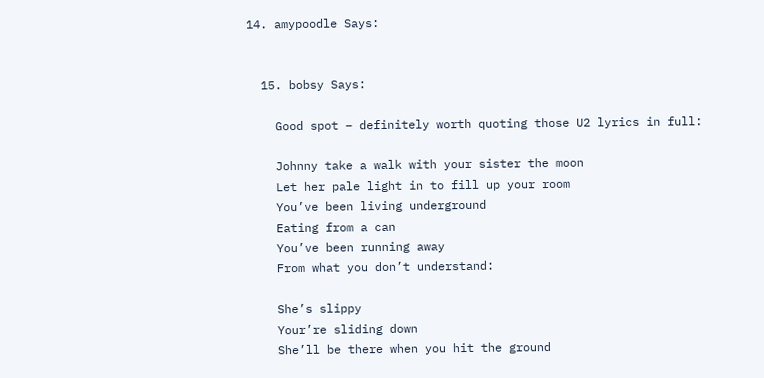14. amypoodle Says:


  15. bobsy Says:

    Good spot – definitely worth quoting those U2 lyrics in full:

    Johnny take a walk with your sister the moon
    Let her pale light in to fill up your room
    You’ve been living underground
    Eating from a can
    You’ve been running away
    From what you don’t understand:

    She’s slippy
    Your’re sliding down
    She’ll be there when you hit the ground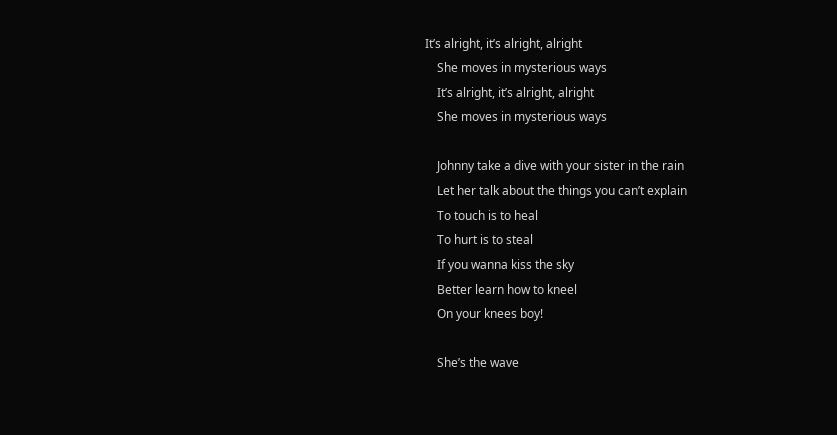It’s alright, it’s alright, alright
    She moves in mysterious ways
    It’s alright, it’s alright, alright
    She moves in mysterious ways

    Johnny take a dive with your sister in the rain
    Let her talk about the things you can’t explain
    To touch is to heal
    To hurt is to steal
    If you wanna kiss the sky
    Better learn how to kneel
    On your knees boy!

    She’s the wave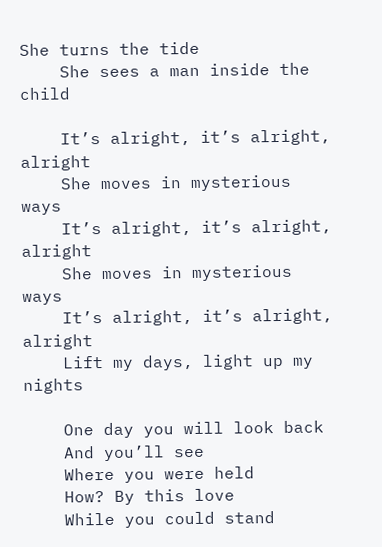She turns the tide
    She sees a man inside the child

    It’s alright, it’s alright, alright
    She moves in mysterious ways
    It’s alright, it’s alright, alright
    She moves in mysterious ways
    It’s alright, it’s alright, alright
    Lift my days, light up my nights

    One day you will look back
    And you’ll see
    Where you were held
    How? By this love
    While you could stand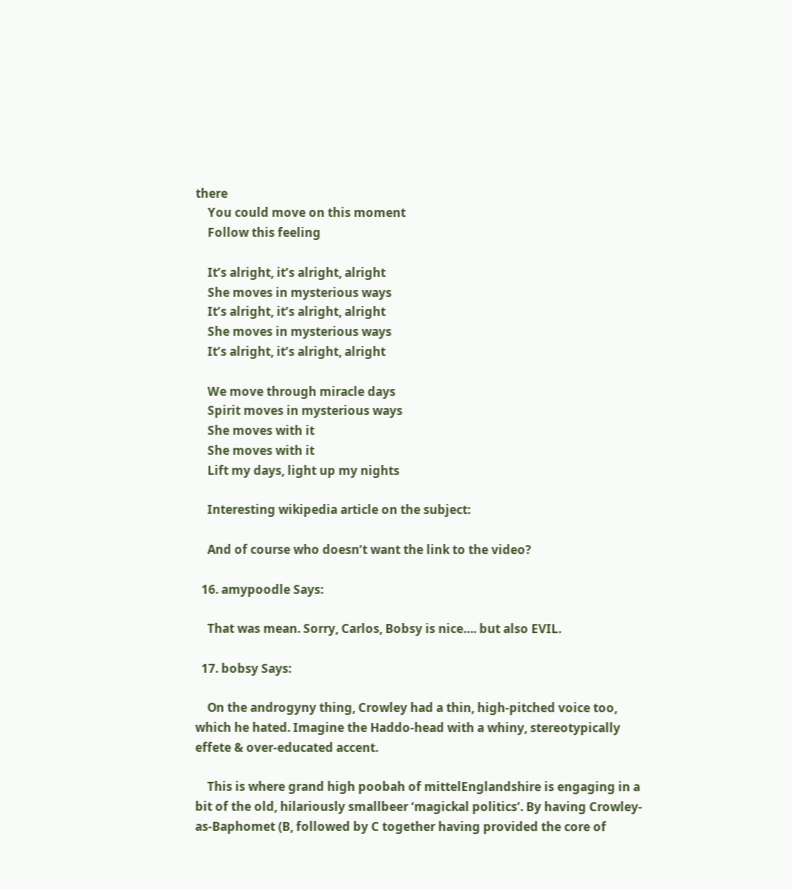there
    You could move on this moment
    Follow this feeling

    It’s alright, it’s alright, alright
    She moves in mysterious ways
    It’s alright, it’s alright, alright
    She moves in mysterious ways
    It’s alright, it’s alright, alright

    We move through miracle days
    Spirit moves in mysterious ways
    She moves with it
    She moves with it
    Lift my days, light up my nights

    Interesting wikipedia article on the subject:

    And of course who doesn’t want the link to the video?

  16. amypoodle Says:

    That was mean. Sorry, Carlos, Bobsy is nice…. but also EVIL.

  17. bobsy Says:

    On the androgyny thing, Crowley had a thin, high-pitched voice too, which he hated. Imagine the Haddo-head with a whiny, stereotypically effete & over-educated accent.

    This is where grand high poobah of mittelEnglandshire is engaging in a bit of the old, hilariously smallbeer ‘magickal politics’. By having Crowley-as-Baphomet (B, followed by C together having provided the core of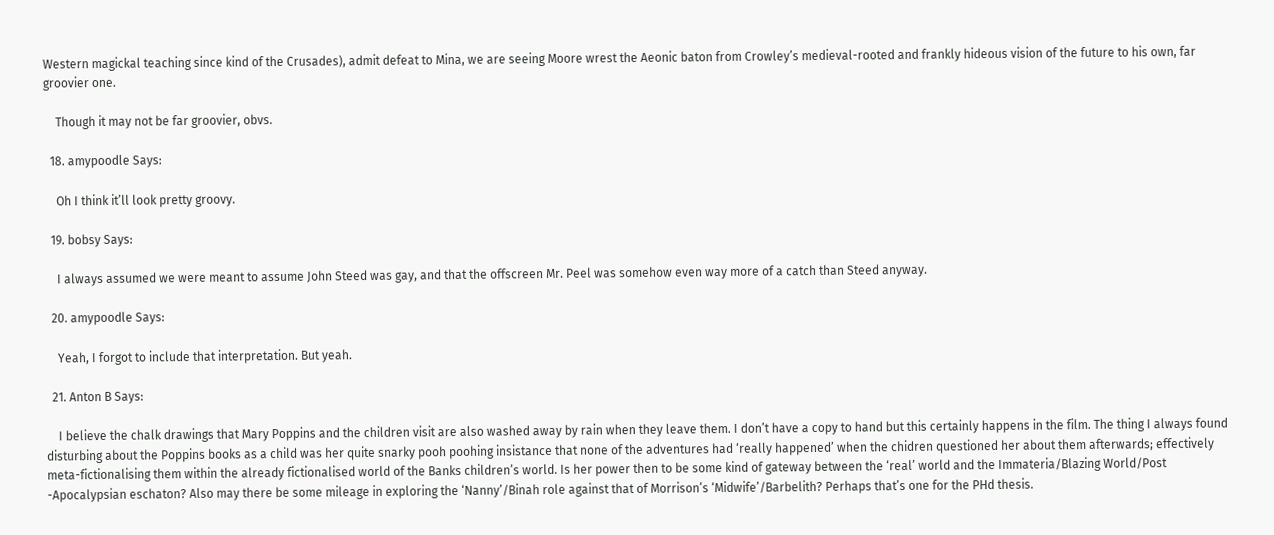Western magickal teaching since kind of the Crusades), admit defeat to Mina, we are seeing Moore wrest the Aeonic baton from Crowley’s medieval-rooted and frankly hideous vision of the future to his own, far groovier one.

    Though it may not be far groovier, obvs.

  18. amypoodle Says:

    Oh I think it’ll look pretty groovy.

  19. bobsy Says:

    I always assumed we were meant to assume John Steed was gay, and that the offscreen Mr. Peel was somehow even way more of a catch than Steed anyway.

  20. amypoodle Says:

    Yeah, I forgot to include that interpretation. But yeah.

  21. Anton B Says:

    I believe the chalk drawings that Mary Poppins and the children visit are also washed away by rain when they leave them. I don’t have a copy to hand but this certainly happens in the film. The thing I always found disturbing about the Poppins books as a child was her quite snarky pooh poohing insistance that none of the adventures had ‘really happened’ when the chidren questioned her about them afterwards; effectively meta-fictionalising them within the already fictionalised world of the Banks children’s world. Is her power then to be some kind of gateway between the ‘real’ world and the Immateria/Blazing World/Post -Apocalypsian eschaton? Also may there be some mileage in exploring the ‘Nanny’/Binah role against that of Morrison’s ‘Midwife’/Barbelith? Perhaps that’s one for the PHd thesis.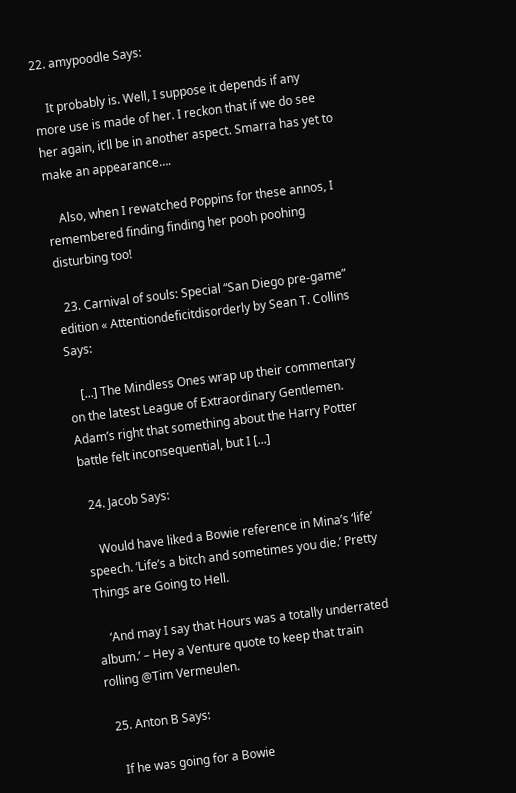22. amypoodle Says:

    It probably is. Well, I suppose it depends if any more use is made of her. I reckon that if we do see her again, it’ll be in another aspect. Smarra has yet to make an appearance….

    Also, when I rewatched Poppins for these annos, I remembered finding finding her pooh poohing disturbing too!

  23. Carnival of souls: Special “San Diego pre-game” edition « Attentiondeficitdisorderly by Sean T. Collins Says:

    [...] The Mindless Ones wrap up their commentary on the latest League of Extraordinary Gentlemen. Adam’s right that something about the Harry Potter battle felt inconsequential, but I [...]

  24. Jacob Says:

    Would have liked a Bowie reference in Mina’s ‘life’ speech. ‘Life’s a bitch and sometimes you die.’ Pretty Things are Going to Hell.

    ‘And may I say that Hours was a totally underrated album.’ – Hey a Venture quote to keep that train rolling @Tim Vermeulen.

  25. Anton B Says:

    If he was going for a Bowie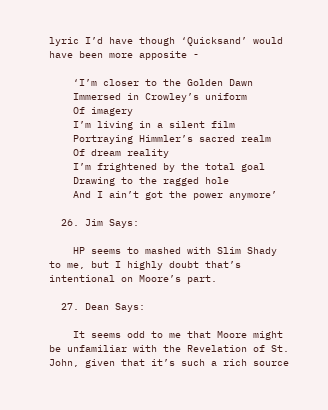lyric I’d have though ‘Quicksand’ would have been more apposite -

    ‘I’m closer to the Golden Dawn
    Immersed in Crowley’s uniform
    Of imagery
    I’m living in a silent film
    Portraying Himmler’s sacred realm
    Of dream reality
    I’m frightened by the total goal
    Drawing to the ragged hole
    And I ain’t got the power anymore’

  26. Jim Says:

    HP seems to mashed with Slim Shady to me, but I highly doubt that’s intentional on Moore’s part.

  27. Dean Says:

    It seems odd to me that Moore might be unfamiliar with the Revelation of St. John, given that it’s such a rich source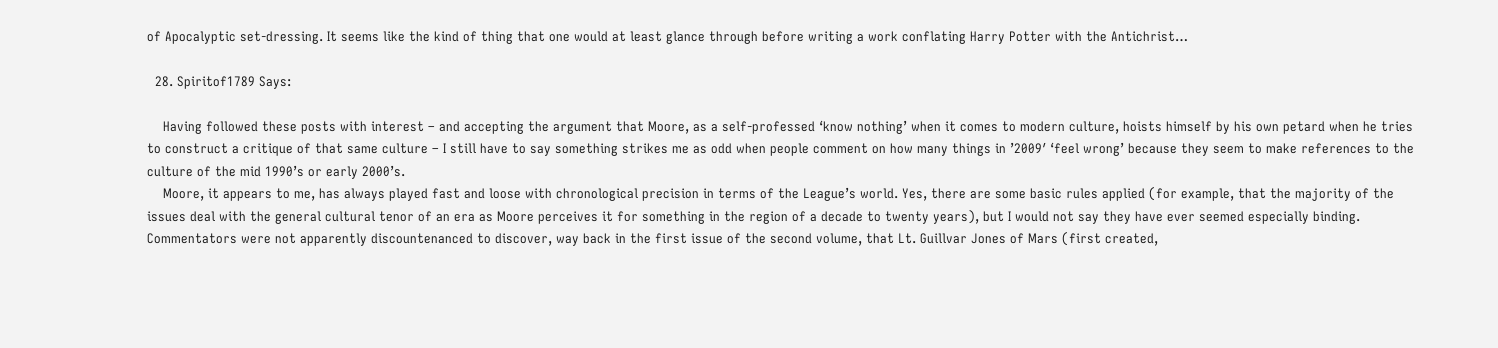of Apocalyptic set-dressing. It seems like the kind of thing that one would at least glance through before writing a work conflating Harry Potter with the Antichrist…

  28. Spiritof1789 Says:

    Having followed these posts with interest – and accepting the argument that Moore, as a self-professed ‘know nothing’ when it comes to modern culture, hoists himself by his own petard when he tries to construct a critique of that same culture – I still have to say something strikes me as odd when people comment on how many things in ’2009′ ‘feel wrong’ because they seem to make references to the culture of the mid 1990’s or early 2000’s.
    Moore, it appears to me, has always played fast and loose with chronological precision in terms of the League’s world. Yes, there are some basic rules applied (for example, that the majority of the issues deal with the general cultural tenor of an era as Moore perceives it for something in the region of a decade to twenty years), but I would not say they have ever seemed especially binding. Commentators were not apparently discountenanced to discover, way back in the first issue of the second volume, that Lt. Guillvar Jones of Mars (first created,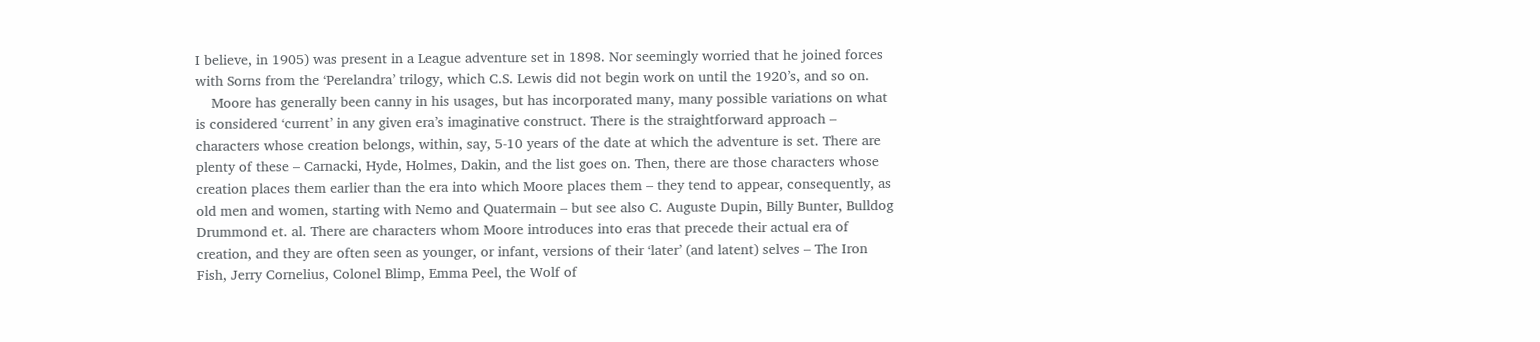I believe, in 1905) was present in a League adventure set in 1898. Nor seemingly worried that he joined forces with Sorns from the ‘Perelandra’ trilogy, which C.S. Lewis did not begin work on until the 1920’s, and so on.
    Moore has generally been canny in his usages, but has incorporated many, many possible variations on what is considered ‘current’ in any given era’s imaginative construct. There is the straightforward approach – characters whose creation belongs, within, say, 5-10 years of the date at which the adventure is set. There are plenty of these – Carnacki, Hyde, Holmes, Dakin, and the list goes on. Then, there are those characters whose creation places them earlier than the era into which Moore places them – they tend to appear, consequently, as old men and women, starting with Nemo and Quatermain – but see also C. Auguste Dupin, Billy Bunter, Bulldog Drummond et. al. There are characters whom Moore introduces into eras that precede their actual era of creation, and they are often seen as younger, or infant, versions of their ‘later’ (and latent) selves – The Iron Fish, Jerry Cornelius, Colonel Blimp, Emma Peel, the Wolf of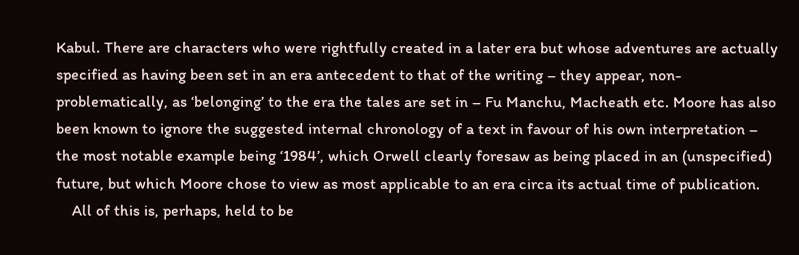Kabul. There are characters who were rightfully created in a later era but whose adventures are actually specified as having been set in an era antecedent to that of the writing – they appear, non-problematically, as ‘belonging’ to the era the tales are set in – Fu Manchu, Macheath etc. Moore has also been known to ignore the suggested internal chronology of a text in favour of his own interpretation – the most notable example being ‘1984’, which Orwell clearly foresaw as being placed in an (unspecified) future, but which Moore chose to view as most applicable to an era circa its actual time of publication.
    All of this is, perhaps, held to be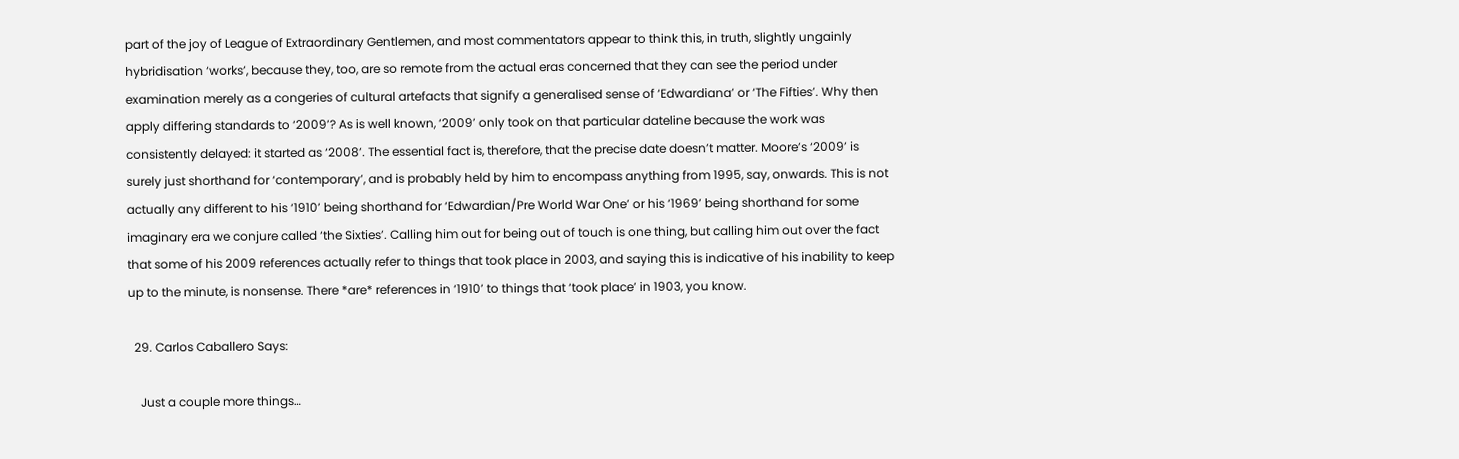part of the joy of League of Extraordinary Gentlemen, and most commentators appear to think this, in truth, slightly ungainly hybridisation ‘works’, because they, too, are so remote from the actual eras concerned that they can see the period under examination merely as a congeries of cultural artefacts that signify a generalised sense of ‘Edwardiana’ or ‘The Fifties’. Why then apply differing standards to ‘2009’? As is well known, ‘2009’ only took on that particular dateline because the work was consistently delayed: it started as ‘2008’. The essential fact is, therefore, that the precise date doesn’t matter. Moore’s ‘2009’ is surely just shorthand for ‘contemporary’, and is probably held by him to encompass anything from 1995, say, onwards. This is not actually any different to his ‘1910’ being shorthand for ‘Edwardian/Pre World War One’ or his ‘1969’ being shorthand for some imaginary era we conjure called ‘the Sixties’. Calling him out for being out of touch is one thing, but calling him out over the fact that some of his 2009 references actually refer to things that took place in 2003, and saying this is indicative of his inability to keep up to the minute, is nonsense. There *are* references in ‘1910’ to things that ‘took place’ in 1903, you know.

  29. Carlos Caballero Says:

    Just a couple more things…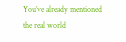You’ve already mentioned the real world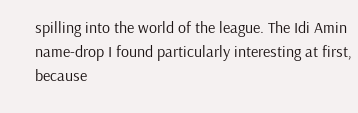spilling into the world of the league. The Idi Amin name-drop I found particularly interesting at first, because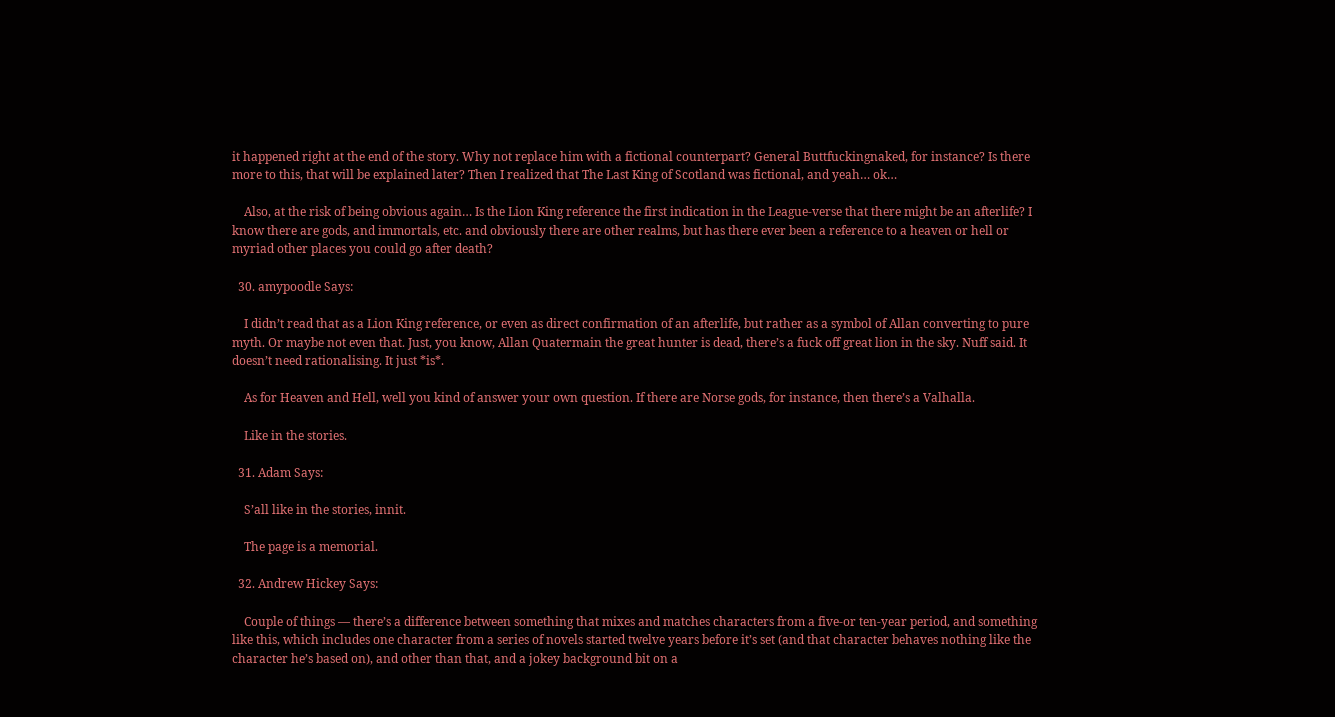it happened right at the end of the story. Why not replace him with a fictional counterpart? General Buttfuckingnaked, for instance? Is there more to this, that will be explained later? Then I realized that The Last King of Scotland was fictional, and yeah… ok…

    Also, at the risk of being obvious again… Is the Lion King reference the first indication in the League-verse that there might be an afterlife? I know there are gods, and immortals, etc. and obviously there are other realms, but has there ever been a reference to a heaven or hell or myriad other places you could go after death?

  30. amypoodle Says:

    I didn’t read that as a Lion King reference, or even as direct confirmation of an afterlife, but rather as a symbol of Allan converting to pure myth. Or maybe not even that. Just, you know, Allan Quatermain the great hunter is dead, there’s a fuck off great lion in the sky. Nuff said. It doesn’t need rationalising. It just *is*.

    As for Heaven and Hell, well you kind of answer your own question. If there are Norse gods, for instance, then there’s a Valhalla.

    Like in the stories.

  31. Adam Says:

    S’all like in the stories, innit.

    The page is a memorial.

  32. Andrew Hickey Says:

    Couple of things — there’s a difference between something that mixes and matches characters from a five-or ten-year period, and something like this, which includes one character from a series of novels started twelve years before it’s set (and that character behaves nothing like the character he’s based on), and other than that, and a jokey background bit on a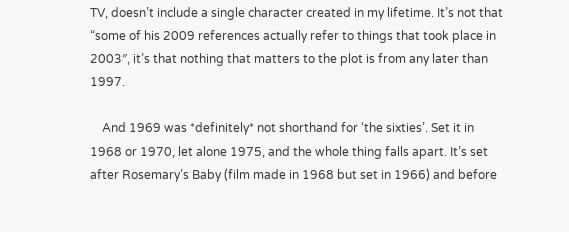TV, doesn’t include a single character created in my lifetime. It’s not that “some of his 2009 references actually refer to things that took place in 2003″, it’s that nothing that matters to the plot is from any later than 1997.

    And 1969 was *definitely* not shorthand for ‘the sixties’. Set it in 1968 or 1970, let alone 1975, and the whole thing falls apart. It’s set after Rosemary’s Baby (film made in 1968 but set in 1966) and before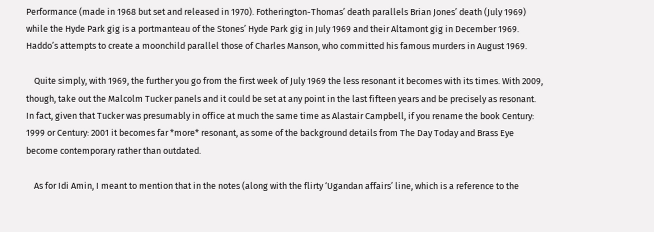Performance (made in 1968 but set and released in 1970). Fotherington-Thomas’ death parallels Brian Jones’ death (July 1969) while the Hyde Park gig is a portmanteau of the Stones’ Hyde Park gig in July 1969 and their Altamont gig in December 1969. Haddo’s attempts to create a moonchild parallel those of Charles Manson, who committed his famous murders in August 1969.

    Quite simply, with 1969, the further you go from the first week of July 1969 the less resonant it becomes with its times. With 2009, though, take out the Malcolm Tucker panels and it could be set at any point in the last fifteen years and be precisely as resonant. In fact, given that Tucker was presumably in office at much the same time as Alastair Campbell, if you rename the book Century: 1999 or Century: 2001 it becomes far *more* resonant, as some of the background details from The Day Today and Brass Eye become contemporary rather than outdated.

    As for Idi Amin, I meant to mention that in the notes (along with the flirty ‘Ugandan affairs’ line, which is a reference to the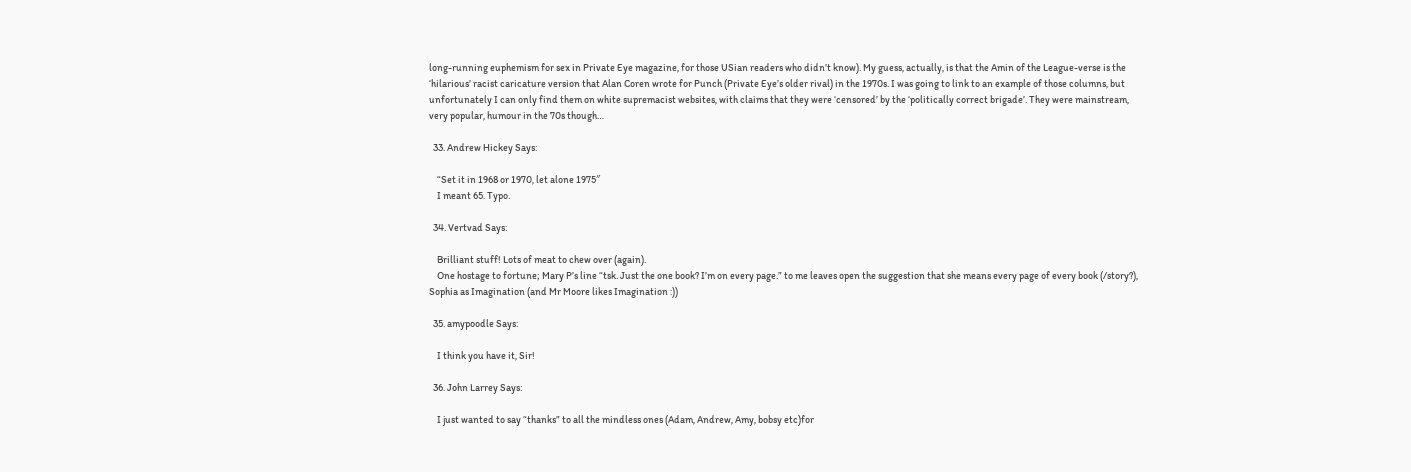long-running euphemism for sex in Private Eye magazine, for those USian readers who didn’t know). My guess, actually, is that the Amin of the League-verse is the ‘hilarious’ racist caricature version that Alan Coren wrote for Punch (Private Eye’s older rival) in the 1970s. I was going to link to an example of those columns, but unfortunately I can only find them on white supremacist websites, with claims that they were ‘censored’ by the ‘politically correct brigade’. They were mainstream, very popular, humour in the 70s though…

  33. Andrew Hickey Says:

    “Set it in 1968 or 1970, let alone 1975″
    I meant 65. Typo.

  34. Vertvad Says:

    Brilliant stuff! Lots of meat to chew over (again).
    One hostage to fortune; Mary P’s line “tsk. Just the one book? I’m on every page.” to me leaves open the suggestion that she means every page of every book (/story?), Sophia as Imagination (and Mr Moore likes Imagination :))

  35. amypoodle Says:

    I think you have it, Sir!

  36. John Larrey Says:

    I just wanted to say “thanks” to all the mindless ones (Adam, Andrew, Amy, bobsy etc)for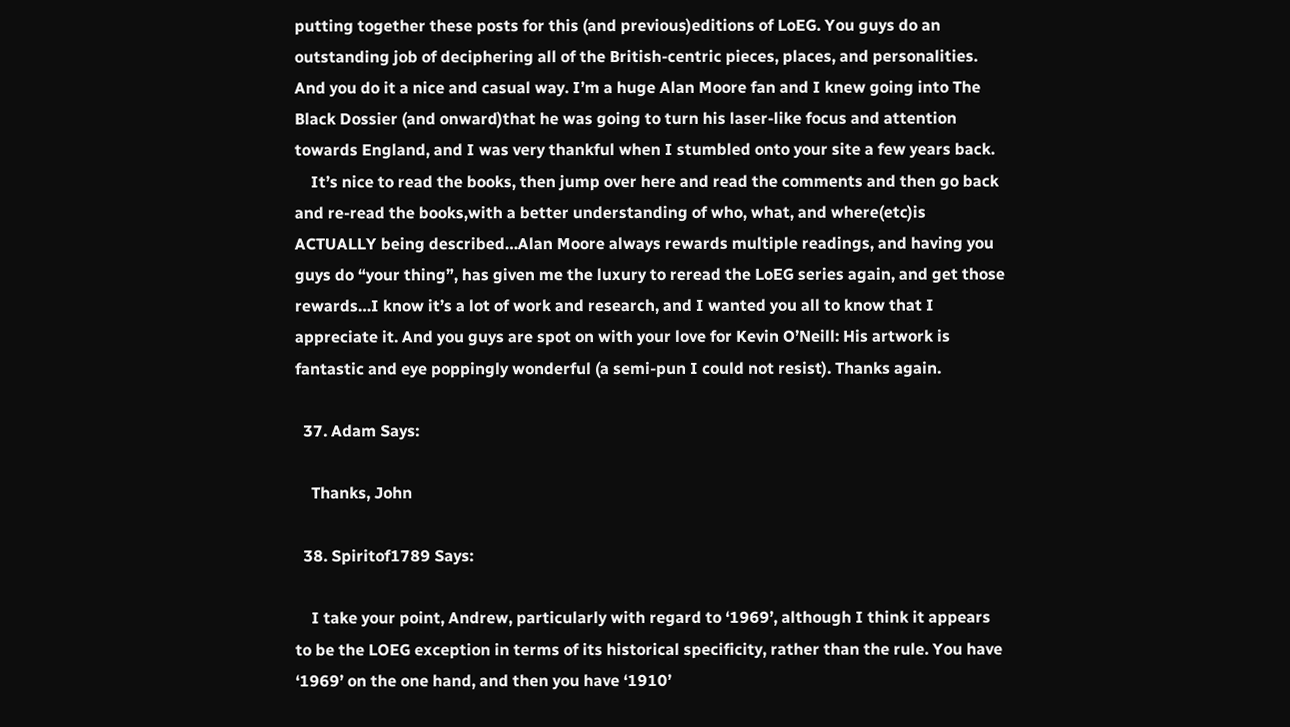putting together these posts for this (and previous)editions of LoEG. You guys do an outstanding job of deciphering all of the British-centric pieces, places, and personalities. And you do it a nice and casual way. I’m a huge Alan Moore fan and I knew going into The Black Dossier (and onward)that he was going to turn his laser-like focus and attention towards England, and I was very thankful when I stumbled onto your site a few years back.
    It’s nice to read the books, then jump over here and read the comments and then go back and re-read the books,with a better understanding of who, what, and where(etc)is ACTUALLY being described…Alan Moore always rewards multiple readings, and having you guys do “your thing”, has given me the luxury to reread the LoEG series again, and get those rewards…I know it’s a lot of work and research, and I wanted you all to know that I appreciate it. And you guys are spot on with your love for Kevin O’Neill: His artwork is fantastic and eye poppingly wonderful (a semi-pun I could not resist). Thanks again.

  37. Adam Says:

    Thanks, John

  38. Spiritof1789 Says:

    I take your point, Andrew, particularly with regard to ‘1969’, although I think it appears to be the LOEG exception in terms of its historical specificity, rather than the rule. You have ‘1969’ on the one hand, and then you have ‘1910’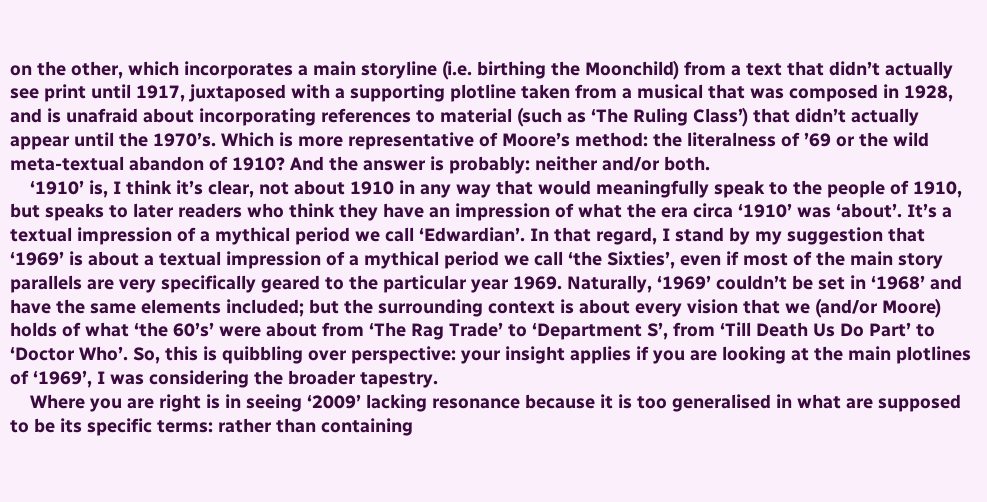on the other, which incorporates a main storyline (i.e. birthing the Moonchild) from a text that didn’t actually see print until 1917, juxtaposed with a supporting plotline taken from a musical that was composed in 1928, and is unafraid about incorporating references to material (such as ‘The Ruling Class’) that didn’t actually appear until the 1970’s. Which is more representative of Moore’s method: the literalness of ’69 or the wild meta-textual abandon of 1910? And the answer is probably: neither and/or both.
    ‘1910’ is, I think it’s clear, not about 1910 in any way that would meaningfully speak to the people of 1910, but speaks to later readers who think they have an impression of what the era circa ‘1910’ was ‘about’. It’s a textual impression of a mythical period we call ‘Edwardian’. In that regard, I stand by my suggestion that ‘1969’ is about a textual impression of a mythical period we call ‘the Sixties’, even if most of the main story parallels are very specifically geared to the particular year 1969. Naturally, ‘1969’ couldn’t be set in ‘1968’ and have the same elements included; but the surrounding context is about every vision that we (and/or Moore) holds of what ‘the 60’s’ were about from ‘The Rag Trade’ to ‘Department S’, from ‘Till Death Us Do Part’ to ‘Doctor Who’. So, this is quibbling over perspective: your insight applies if you are looking at the main plotlines of ‘1969’, I was considering the broader tapestry.
    Where you are right is in seeing ‘2009’ lacking resonance because it is too generalised in what are supposed to be its specific terms: rather than containing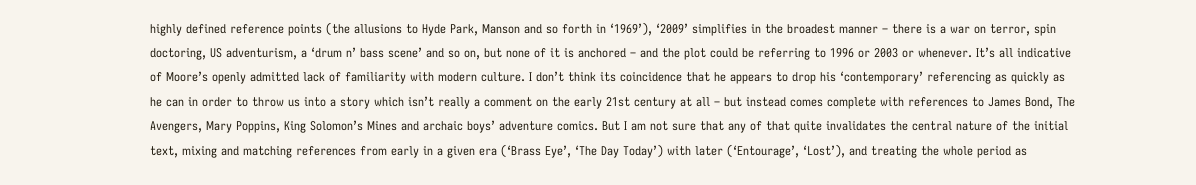highly defined reference points (the allusions to Hyde Park, Manson and so forth in ‘1969’), ‘2009’ simplifies in the broadest manner – there is a war on terror, spin doctoring, US adventurism, a ‘drum n’ bass scene’ and so on, but none of it is anchored – and the plot could be referring to 1996 or 2003 or whenever. It’s all indicative of Moore’s openly admitted lack of familiarity with modern culture. I don’t think its coincidence that he appears to drop his ‘contemporary’ referencing as quickly as he can in order to throw us into a story which isn’t really a comment on the early 21st century at all – but instead comes complete with references to James Bond, The Avengers, Mary Poppins, King Solomon’s Mines and archaic boys’ adventure comics. But I am not sure that any of that quite invalidates the central nature of the initial text, mixing and matching references from early in a given era (‘Brass Eye’, ‘The Day Today’) with later (‘Entourage’, ‘Lost’), and treating the whole period as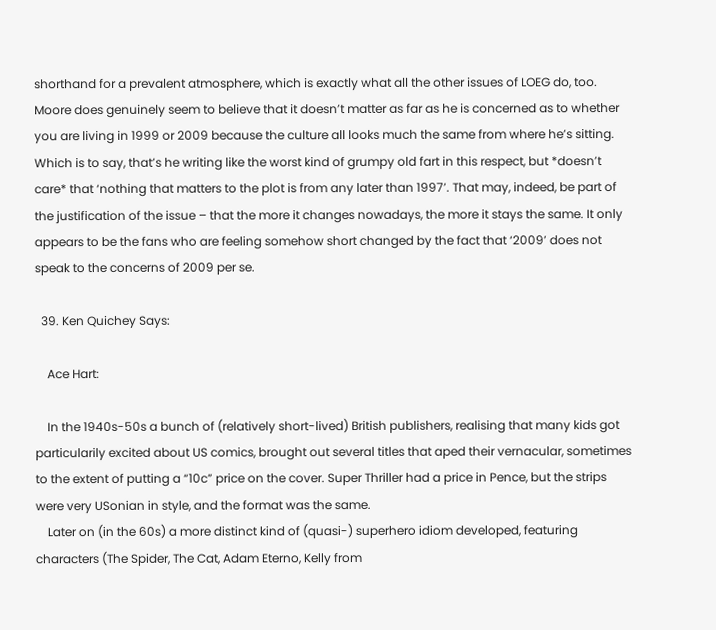shorthand for a prevalent atmosphere, which is exactly what all the other issues of LOEG do, too. Moore does genuinely seem to believe that it doesn’t matter as far as he is concerned as to whether you are living in 1999 or 2009 because the culture all looks much the same from where he’s sitting. Which is to say, that’s he writing like the worst kind of grumpy old fart in this respect, but *doesn’t care* that ‘nothing that matters to the plot is from any later than 1997’. That may, indeed, be part of the justification of the issue – that the more it changes nowadays, the more it stays the same. It only appears to be the fans who are feeling somehow short changed by the fact that ‘2009’ does not speak to the concerns of 2009 per se.

  39. Ken Quichey Says:

    Ace Hart:

    In the 1940s-50s a bunch of (relatively short-lived) British publishers, realising that many kids got particularily excited about US comics, brought out several titles that aped their vernacular, sometimes to the extent of putting a “10c” price on the cover. Super Thriller had a price in Pence, but the strips were very USonian in style, and the format was the same.
    Later on (in the 60s) a more distinct kind of (quasi-) superhero idiom developed, featuring characters (The Spider, The Cat, Adam Eterno, Kelly from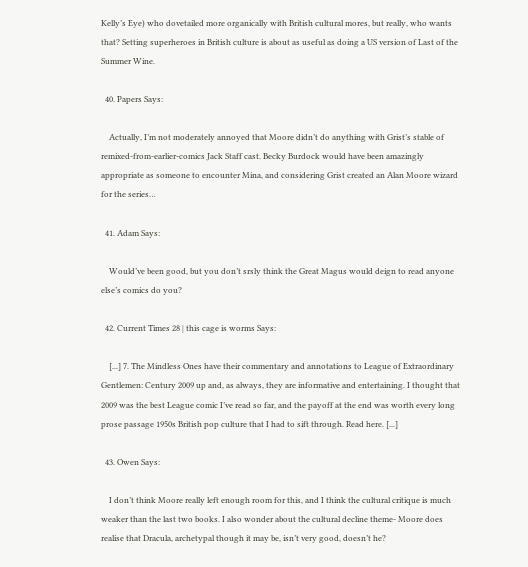Kelly’s Eye) who dovetailed more organically with British cultural mores, but really, who wants that? Setting superheroes in British culture is about as useful as doing a US version of Last of the Summer Wine.

  40. Papers Says:

    Actually, I’m not moderately annoyed that Moore didn’t do anything with Grist’s stable of remixed-from-earlier-comics Jack Staff cast. Becky Burdock would have been amazingly appropriate as someone to encounter Mina, and considering Grist created an Alan Moore wizard for the series…

  41. Adam Says:

    Would’ve been good, but you don’t srsly think the Great Magus would deign to read anyone else’s comics do you?

  42. Current Times 28 | this cage is worms Says:

    [...] 7. The Mindless Ones have their commentary and annotations to League of Extraordinary Gentlemen: Century 2009 up and, as always, they are informative and entertaining. I thought that 2009 was the best League comic I’ve read so far, and the payoff at the end was worth every long prose passage 1950s British pop culture that I had to sift through. Read here. [...]

  43. Owen Says:

    I don’t think Moore really left enough room for this, and I think the cultural critique is much weaker than the last two books. I also wonder about the cultural decline theme- Moore does realise that Dracula, archetypal though it may be, isn’t very good, doesn’t he?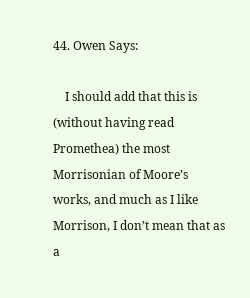44. Owen Says:

    I should add that this is (without having read Promethea) the most Morrisonian of Moore’s works, and much as I like Morrison, I don’t mean that as a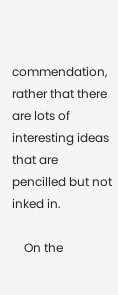commendation, rather that there are lots of interesting ideas that are pencilled but not inked in.

    On the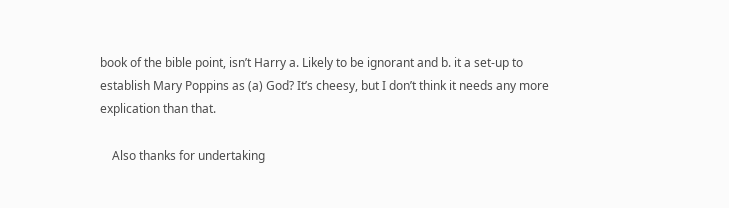book of the bible point, isn’t Harry a. Likely to be ignorant and b. it a set-up to establish Mary Poppins as (a) God? It’s cheesy, but I don’t think it needs any more explication than that.

    Also thanks for undertaking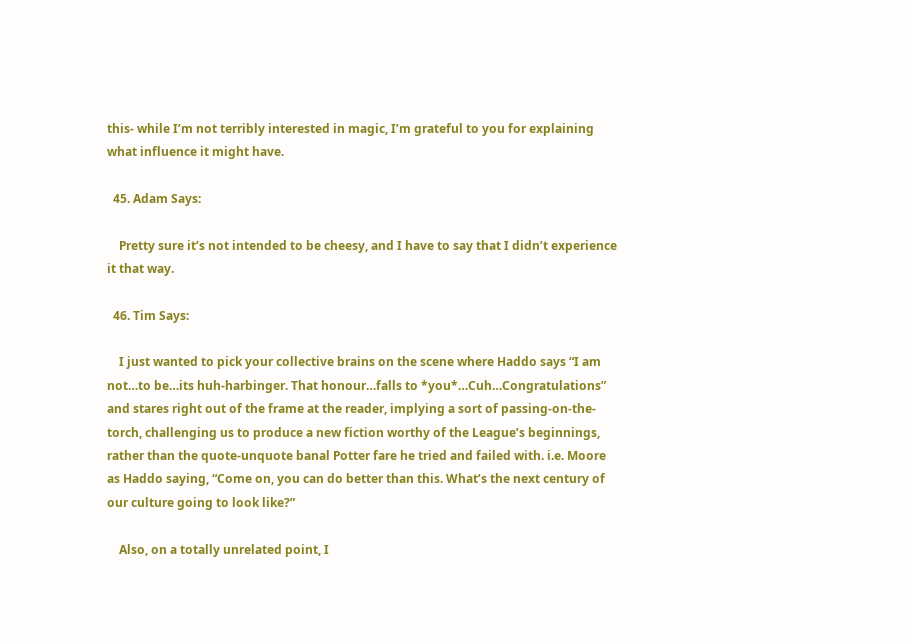this- while I’m not terribly interested in magic, I’m grateful to you for explaining what influence it might have.

  45. Adam Says:

    Pretty sure it’s not intended to be cheesy, and I have to say that I didn’t experience it that way.

  46. Tim Says:

    I just wanted to pick your collective brains on the scene where Haddo says “I am not…to be…its huh-harbinger. That honour…falls to *you*…Cuh…Congratulations” and stares right out of the frame at the reader, implying a sort of passing-on-the-torch, challenging us to produce a new fiction worthy of the League’s beginnings, rather than the quote-unquote banal Potter fare he tried and failed with. i.e. Moore as Haddo saying, “Come on, you can do better than this. What’s the next century of our culture going to look like?”

    Also, on a totally unrelated point, I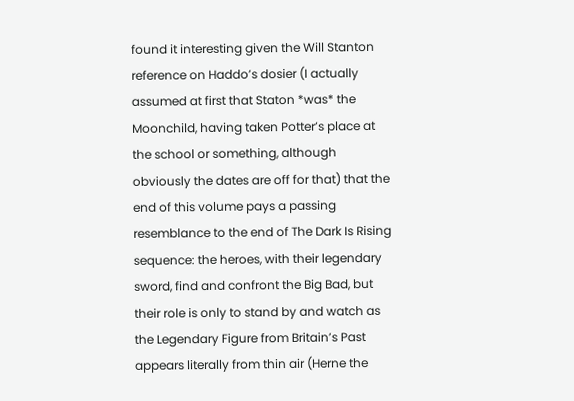found it interesting given the Will Stanton reference on Haddo’s dosier (I actually assumed at first that Staton *was* the Moonchild, having taken Potter’s place at the school or something, although obviously the dates are off for that) that the end of this volume pays a passing resemblance to the end of The Dark Is Rising sequence: the heroes, with their legendary sword, find and confront the Big Bad, but their role is only to stand by and watch as the Legendary Figure from Britain’s Past appears literally from thin air (Herne the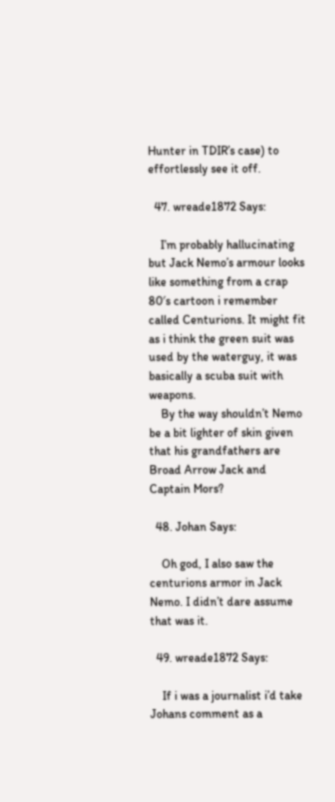Hunter in TDIR’s case) to effortlessly see it off.

  47. wreade1872 Says:

    I’m probably hallucinating but Jack Nemo’s armour looks like something from a crap 80′s cartoon i remember called Centurions. It might fit as i think the green suit was used by the waterguy, it was basically a scuba suit with weapons.
    By the way shouldn’t Nemo be a bit lighter of skin given that his grandfathers are Broad Arrow Jack and Captain Mors?

  48. Johan Says:

    Oh god, I also saw the centurions armor in Jack Nemo. I didn’t dare assume that was it.

  49. wreade1872 Says:

    If i was a journalist i’d take Johans comment as a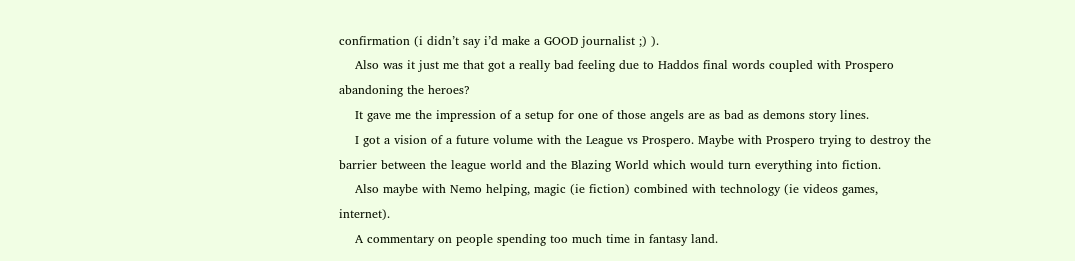confirmation (i didn’t say i’d make a GOOD journalist ;) ).
    Also was it just me that got a really bad feeling due to Haddos final words coupled with Prospero abandoning the heroes?
    It gave me the impression of a setup for one of those angels are as bad as demons story lines.
    I got a vision of a future volume with the League vs Prospero. Maybe with Prospero trying to destroy the barrier between the league world and the Blazing World which would turn everything into fiction.
    Also maybe with Nemo helping, magic (ie fiction) combined with technology (ie videos games, internet).
    A commentary on people spending too much time in fantasy land.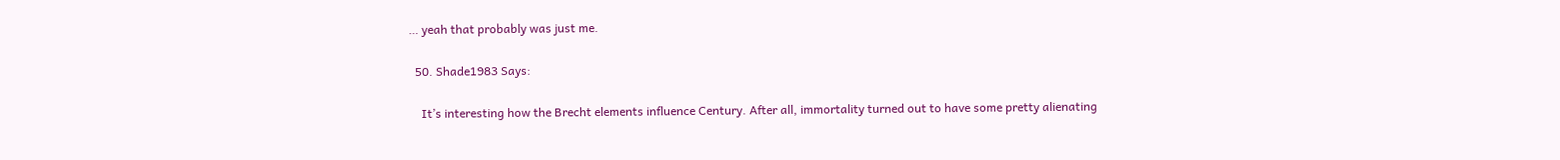… yeah that probably was just me.

  50. Shade1983 Says:

    It’s interesting how the Brecht elements influence Century. After all, immortality turned out to have some pretty alienating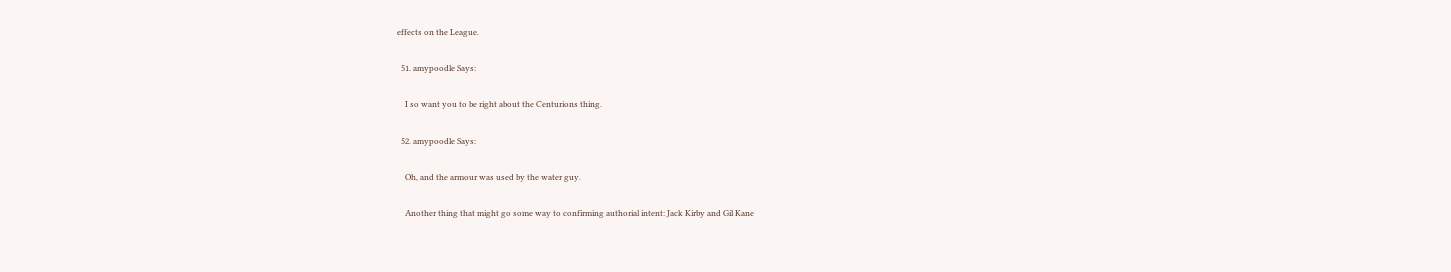effects on the League.

  51. amypoodle Says:

    I so want you to be right about the Centurions thing.

  52. amypoodle Says:

    Oh, and the armour was used by the water guy.

    Another thing that might go some way to confirming authorial intent: Jack Kirby and Gil Kane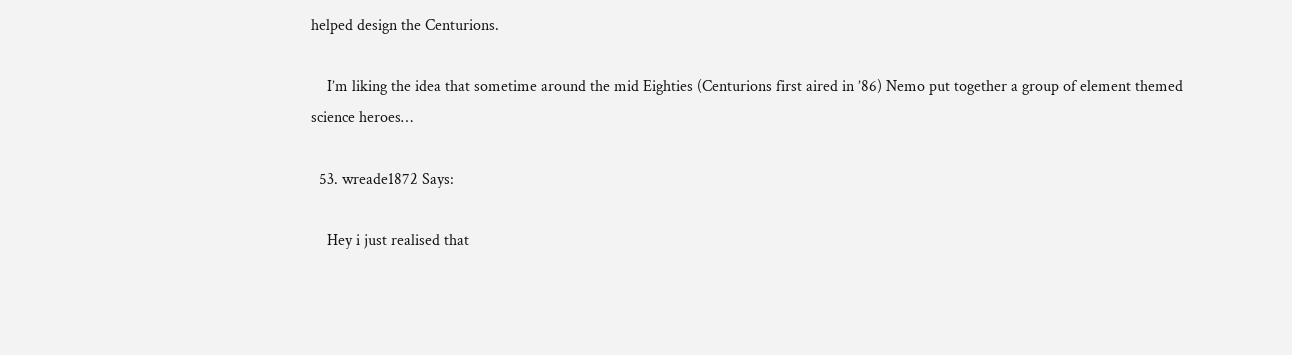helped design the Centurions.

    I’m liking the idea that sometime around the mid Eighties (Centurions first aired in ’86) Nemo put together a group of element themed science heroes…

  53. wreade1872 Says:

    Hey i just realised that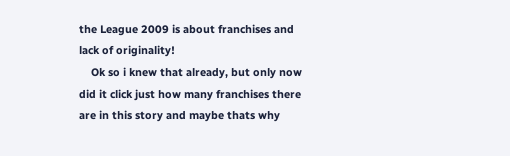the League 2009 is about franchises and lack of originality!
    Ok so i knew that already, but only now did it click just how many franchises there are in this story and maybe thats why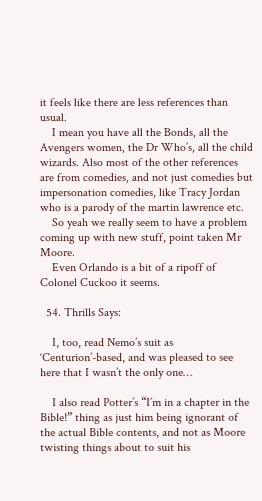it feels like there are less references than usual.
    I mean you have all the Bonds, all the Avengers women, the Dr Who’s, all the child wizards. Also most of the other references are from comedies, and not just comedies but impersonation comedies, like Tracy Jordan who is a parody of the martin lawrence etc.
    So yeah we really seem to have a problem coming up with new stuff, point taken Mr Moore.
    Even Orlando is a bit of a ripoff of Colonel Cuckoo it seems.

  54. Thrills Says:

    I, too, read Nemo’s suit as ‘Centurion’-based, and was pleased to see here that I wasn’t the only one…

    I also read Potter’s “I’m in a chapter in the Bible!” thing as just him being ignorant of the actual Bible contents, and not as Moore twisting things about to suit his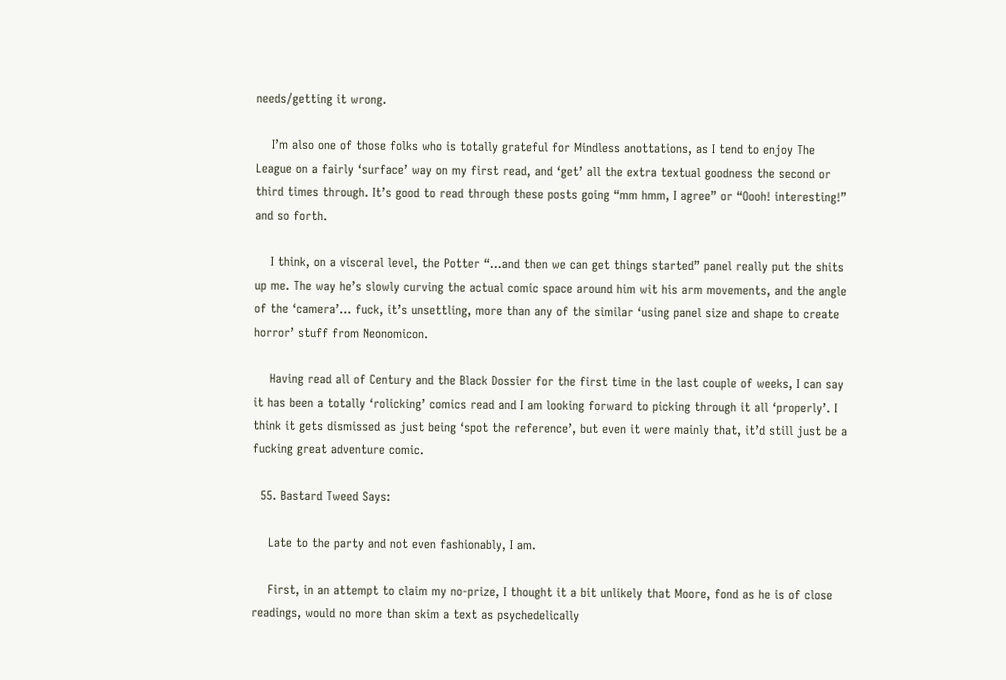needs/getting it wrong.

    I’m also one of those folks who is totally grateful for Mindless anottations, as I tend to enjoy The League on a fairly ‘surface’ way on my first read, and ‘get’ all the extra textual goodness the second or third times through. It’s good to read through these posts going “mm hmm, I agree” or “Oooh! interesting!” and so forth.

    I think, on a visceral level, the Potter “…and then we can get things started” panel really put the shits up me. The way he’s slowly curving the actual comic space around him wit his arm movements, and the angle of the ‘camera’… fuck, it’s unsettling, more than any of the similar ‘using panel size and shape to create horror’ stuff from Neonomicon.

    Having read all of Century and the Black Dossier for the first time in the last couple of weeks, I can say it has been a totally ‘rolicking’ comics read and I am looking forward to picking through it all ‘properly’. I think it gets dismissed as just being ‘spot the reference’, but even it were mainly that, it’d still just be a fucking great adventure comic.

  55. Bastard Tweed Says:

    Late to the party and not even fashionably, I am.

    First, in an attempt to claim my no-prize, I thought it a bit unlikely that Moore, fond as he is of close readings, would no more than skim a text as psychedelically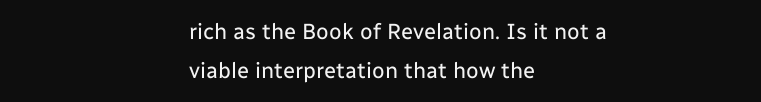rich as the Book of Revelation. Is it not a viable interpretation that how the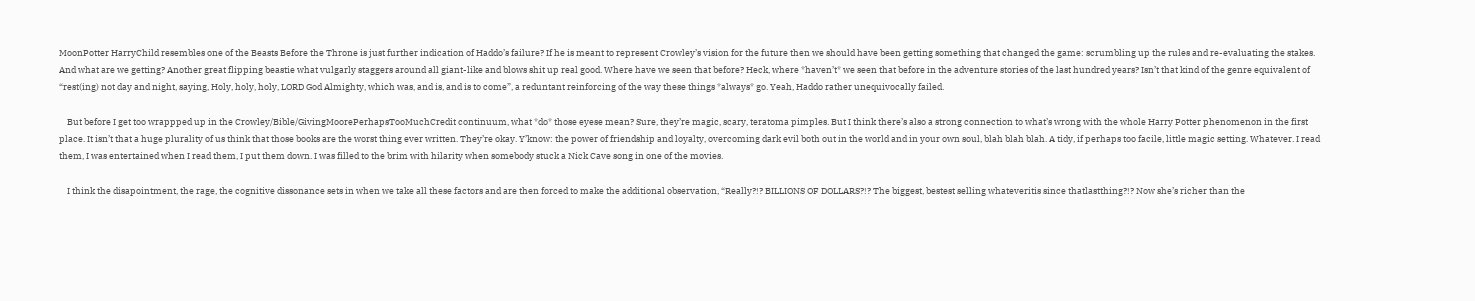MoonPotter HarryChild resembles one of the Beasts Before the Throne is just further indication of Haddo’s failure? If he is meant to represent Crowley’s vision for the future then we should have been getting something that changed the game: scrumbling up the rules and re-evaluating the stakes. And what are we getting? Another great flipping beastie what vulgarly staggers around all giant-like and blows shit up real good. Where have we seen that before? Heck, where *haven’t* we seen that before in the adventure stories of the last hundred years? Isn’t that kind of the genre equivalent of “rest(ing) not day and night, saying, Holy, holy, holy, LORD God Almighty, which was, and is, and is to come”, a reduntant reinforcing of the way these things *always* go. Yeah, Haddo rather unequivocally failed.

    But before I get too wrappped up in the Crowley/Bible/GivingMoorePerhapsTooMuchCredit continuum, what *do* those eyese mean? Sure, they’re magic, scary, teratoma pimples. But I think there’s also a strong connection to what’s wrong with the whole Harry Potter phenomenon in the first place. It isn’t that a huge plurality of us think that those books are the worst thing ever written. They’re okay. Y’know: the power of friendship and loyalty, overcoming dark evil both out in the world and in your own soul, blah blah blah. A tidy, if perhaps too facile, little magic setting. Whatever. I read them, I was entertained when I read them, I put them down. I was filled to the brim with hilarity when somebody stuck a Nick Cave song in one of the movies.

    I think the disapointment, the rage, the cognitive dissonance sets in when we take all these factors and are then forced to make the additional observation, “Really?!? BILLIONS OF DOLLARS?!? The biggest, bestest selling whateveritis since thatlastthing?!? Now she’s richer than the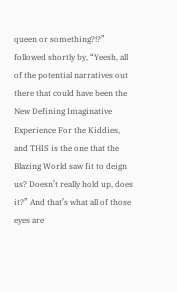queen or something?!?” followed shortly by, “Yeesh, all of the potential narratives out there that could have been the New Defining Imaginative Experience For the Kiddies, and THIS is the one that the Blazing World saw fit to deign us? Doesn’t really hold up, does it?” And that’s what all of those eyes are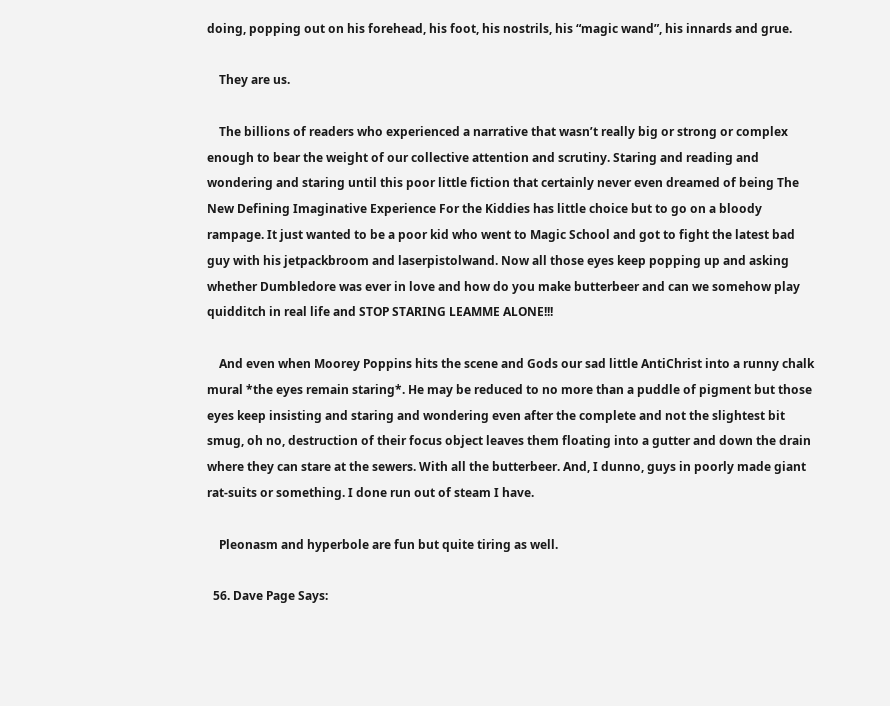doing, popping out on his forehead, his foot, his nostrils, his “magic wand”, his innards and grue.

    They are us.

    The billions of readers who experienced a narrative that wasn’t really big or strong or complex enough to bear the weight of our collective attention and scrutiny. Staring and reading and wondering and staring until this poor little fiction that certainly never even dreamed of being The New Defining Imaginative Experience For the Kiddies has little choice but to go on a bloody rampage. It just wanted to be a poor kid who went to Magic School and got to fight the latest bad guy with his jetpackbroom and laserpistolwand. Now all those eyes keep popping up and asking whether Dumbledore was ever in love and how do you make butterbeer and can we somehow play quidditch in real life and STOP STARING LEAMME ALONE!!!

    And even when Moorey Poppins hits the scene and Gods our sad little AntiChrist into a runny chalk mural *the eyes remain staring*. He may be reduced to no more than a puddle of pigment but those eyes keep insisting and staring and wondering even after the complete and not the slightest bit smug, oh no, destruction of their focus object leaves them floating into a gutter and down the drain where they can stare at the sewers. With all the butterbeer. And, I dunno, guys in poorly made giant rat-suits or something. I done run out of steam I have.

    Pleonasm and hyperbole are fun but quite tiring as well.

  56. Dave Page Says: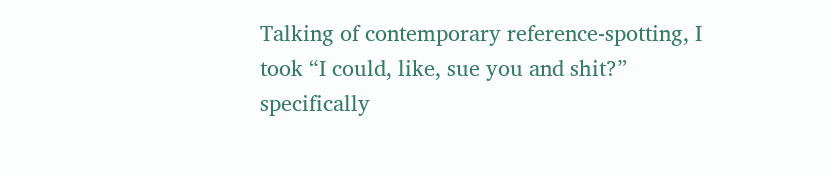Talking of contemporary reference-spotting, I took “I could, like, sue you and shit?” specifically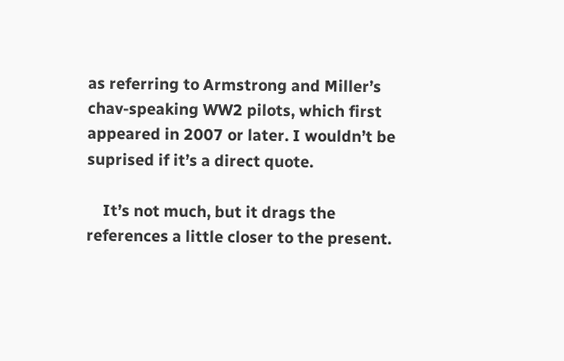as referring to Armstrong and Miller’s chav-speaking WW2 pilots, which first appeared in 2007 or later. I wouldn’t be suprised if it’s a direct quote.

    It’s not much, but it drags the references a little closer to the present.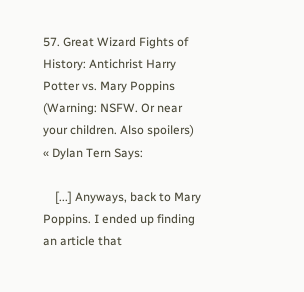57. Great Wizard Fights of History: Antichrist Harry Potter vs. Mary Poppins (Warning: NSFW. Or near your children. Also spoilers) « Dylan Tern Says:

    [...] Anyways, back to Mary Poppins. I ended up finding an article that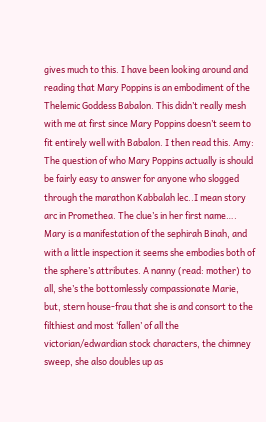gives much to this. I have been looking around and reading that Mary Poppins is an embodiment of the Thelemic Goddess Babalon. This didn’t really mesh with me at first since Mary Poppins doesn’t seem to fit entirely well with Babalon. I then read this. Amy: The question of who Mary Poppins actually is should be fairly easy to answer for anyone who slogged through the marathon Kabbalah lec..I mean story arc in Promethea. The clue’s in her first name…. Mary is a manifestation of the sephirah Binah, and with a little inspection it seems she embodies both of the sphere’s attributes. A nanny (read: mother) to all, she’s the bottomlessly compassionate Marie, but, stern house-frau that she is and consort to the filthiest and most ‘fallen’ of all the victorian/edwardian stock characters, the chimney sweep, she also doubles up as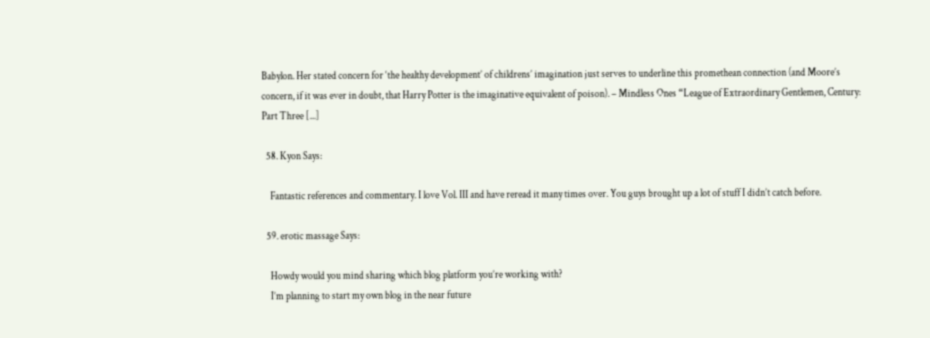Babylon. Her stated concern for ‘the healthy development’ of childrens’ imagination just serves to underline this promethean connection (and Moore’s concern, if it was ever in doubt, that Harry Potter is the imaginative equivalent of poison). – Mindless Ones “League of Extraordinary Gentlemen, Century: Part Three [...]

  58. Kyon Says:

    Fantastic references and commentary. I love Vol. III and have reread it many times over. You guys brought up a lot of stuff I didn’t catch before.

  59. erotic massage Says:

    Howdy would you mind sharing which blog platform you’re working with?
    I’m planning to start my own blog in the near future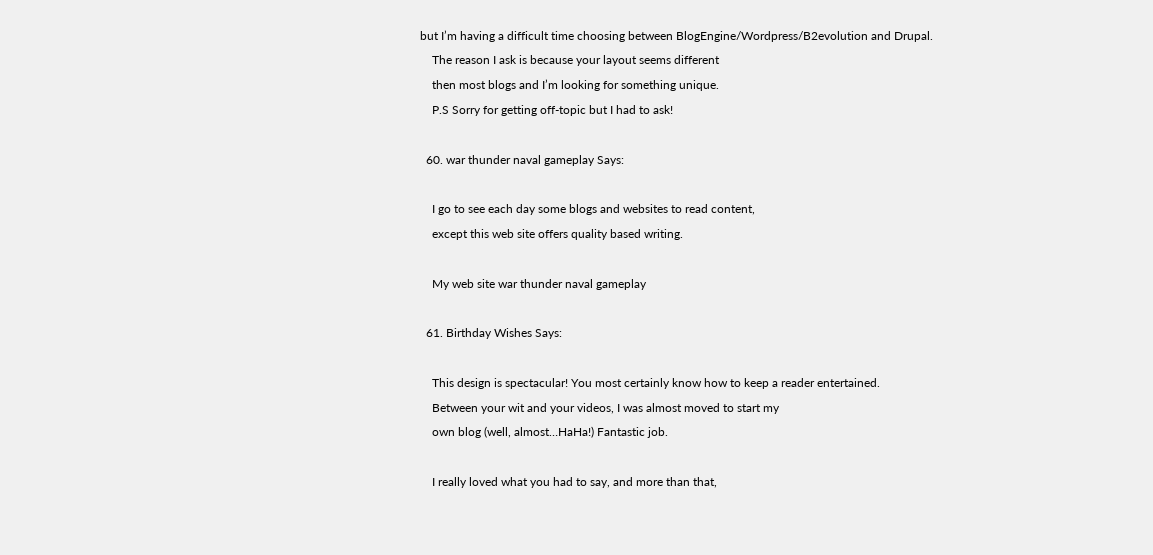but I’m having a difficult time choosing between BlogEngine/Wordpress/B2evolution and Drupal.
    The reason I ask is because your layout seems different
    then most blogs and I’m looking for something unique.
    P.S Sorry for getting off-topic but I had to ask!

  60. war thunder naval gameplay Says:

    I go to see each day some blogs and websites to read content,
    except this web site offers quality based writing.

    My web site war thunder naval gameplay

  61. Birthday Wishes Says:

    This design is spectacular! You most certainly know how to keep a reader entertained.
    Between your wit and your videos, I was almost moved to start my
    own blog (well, almost…HaHa!) Fantastic job.

    I really loved what you had to say, and more than that,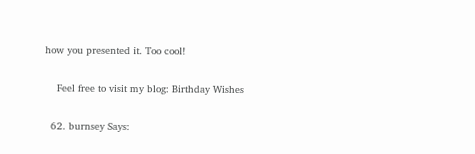how you presented it. Too cool!

    Feel free to visit my blog: Birthday Wishes

  62. burnsey Says: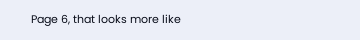Page 6, that looks more like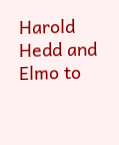Harold Hedd and Elmo to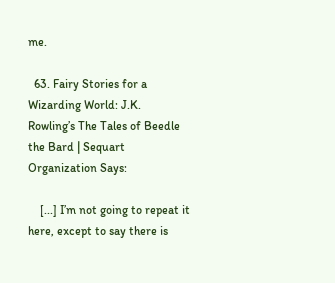me.

  63. Fairy Stories for a Wizarding World: J.K. Rowling’s The Tales of Beedle the Bard | Sequart Organization Says:

    [...] I’m not going to repeat it here, except to say there is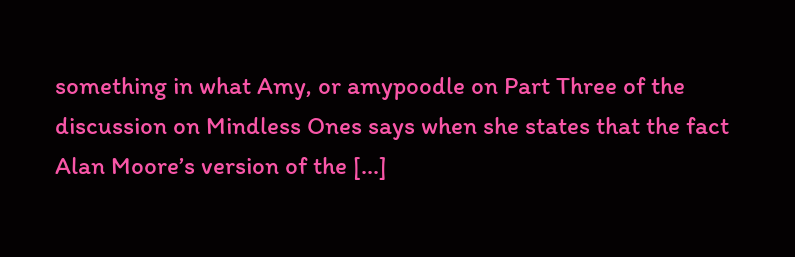something in what Amy, or amypoodle on Part Three of the discussion on Mindless Ones says when she states that the fact Alan Moore’s version of the [...]